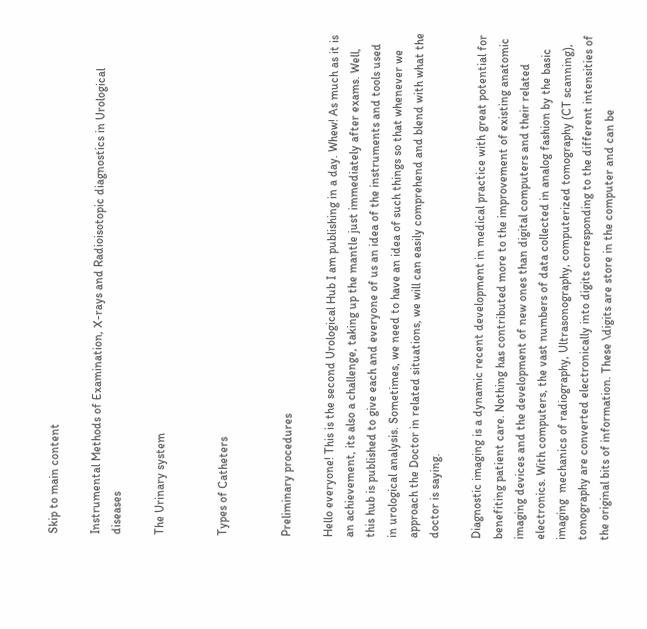Skip to main content

Instrumental Methods of Examination, X-rays and Radioisotopic diagnostics in Urological diseases

The Urinary system


Types of Catheters


Preliminary procedures

Hello everyone! This is the second Urological Hub I am publishing in a day. Whew! As much as it is an achievement, its also a challenge, taking up the mantle just immediately after exams. Well, this hub is published to give each and everyone of us an idea of the instruments and tools used in urological analysis. Sometimes, we need to have an idea of such things so that whenever we approach the Doctor in related situations, we will can easily comprehend and blend with what the doctor is saying.

Diagnostic imaging is a dynamic recent development in medical practice with great potential for benefiting patient care. Nothing has contributed more to the improvement of existing anatomic imaging devices and the development of new ones than digital computers and their related electronics. With computers, the vast numbers of data collected in analog fashion by the basic imaging  mechanics of radiography, Ultrasonography, computerized tomography (CT scanning), tomography are converted electronically into digits corresponding to the different intensities of the original bits of information. These \digits are store in the computer and can be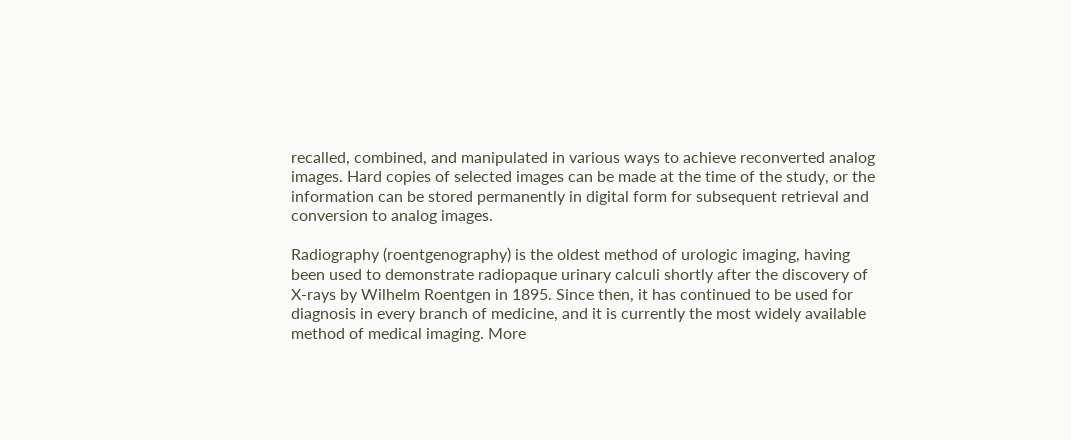recalled, combined, and manipulated in various ways to achieve reconverted analog images. Hard copies of selected images can be made at the time of the study, or the information can be stored permanently in digital form for subsequent retrieval and conversion to analog images.

Radiography (roentgenography) is the oldest method of urologic imaging, having been used to demonstrate radiopaque urinary calculi shortly after the discovery of X-rays by Wilhelm Roentgen in 1895. Since then, it has continued to be used for diagnosis in every branch of medicine, and it is currently the most widely available method of medical imaging. More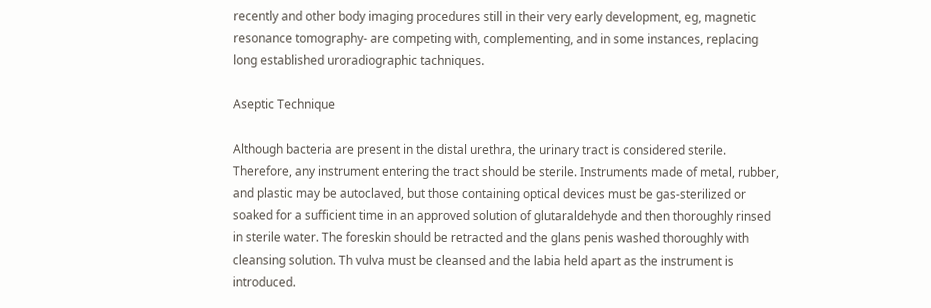recently and other body imaging procedures still in their very early development, eg, magnetic resonance tomography- are competing with, complementing, and in some instances, replacing long established uroradiographic tachniques.

Aseptic Technique

Although bacteria are present in the distal urethra, the urinary tract is considered sterile. Therefore, any instrument entering the tract should be sterile. Instruments made of metal, rubber, and plastic may be autoclaved, but those containing optical devices must be gas-sterilized or soaked for a sufficient time in an approved solution of glutaraldehyde and then thoroughly rinsed in sterile water. The foreskin should be retracted and the glans penis washed thoroughly with cleansing solution. Th vulva must be cleansed and the labia held apart as the instrument is introduced.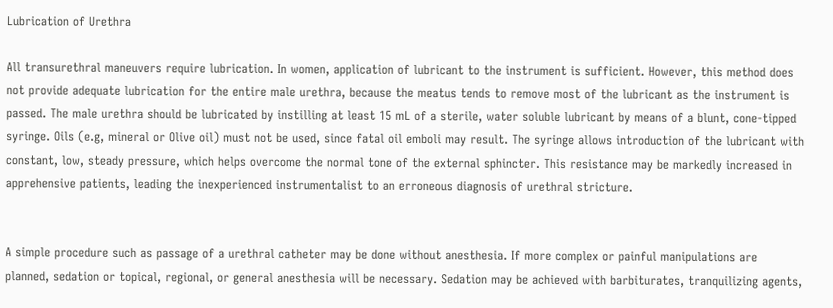Lubrication of Urethra

All transurethral maneuvers require lubrication. In women, application of lubricant to the instrument is sufficient. However, this method does not provide adequate lubrication for the entire male urethra, because the meatus tends to remove most of the lubricant as the instrument is passed. The male urethra should be lubricated by instilling at least 15 mL of a sterile, water soluble lubricant by means of a blunt, cone-tipped syringe. Oils (e.g, mineral or Olive oil) must not be used, since fatal oil emboli may result. The syringe allows introduction of the lubricant with constant, low, steady pressure, which helps overcome the normal tone of the external sphincter. This resistance may be markedly increased in apprehensive patients, leading the inexperienced instrumentalist to an erroneous diagnosis of urethral stricture.


A simple procedure such as passage of a urethral catheter may be done without anesthesia. If more complex or painful manipulations are planned, sedation or topical, regional, or general anesthesia will be necessary. Sedation may be achieved with barbiturates, tranquilizing agents,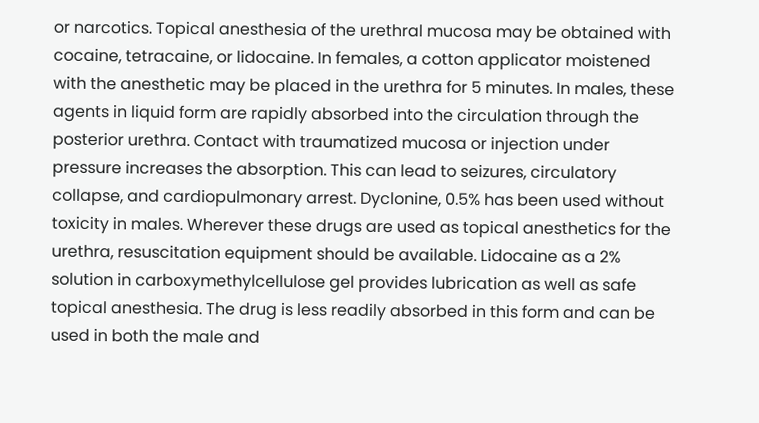or narcotics. Topical anesthesia of the urethral mucosa may be obtained with cocaine, tetracaine, or lidocaine. In females, a cotton applicator moistened with the anesthetic may be placed in the urethra for 5 minutes. In males, these agents in liquid form are rapidly absorbed into the circulation through the posterior urethra. Contact with traumatized mucosa or injection under pressure increases the absorption. This can lead to seizures, circulatory collapse, and cardiopulmonary arrest. Dyclonine, 0.5% has been used without toxicity in males. Wherever these drugs are used as topical anesthetics for the urethra, resuscitation equipment should be available. Lidocaine as a 2% solution in carboxymethylcellulose gel provides lubrication as well as safe topical anesthesia. The drug is less readily absorbed in this form and can be used in both the male and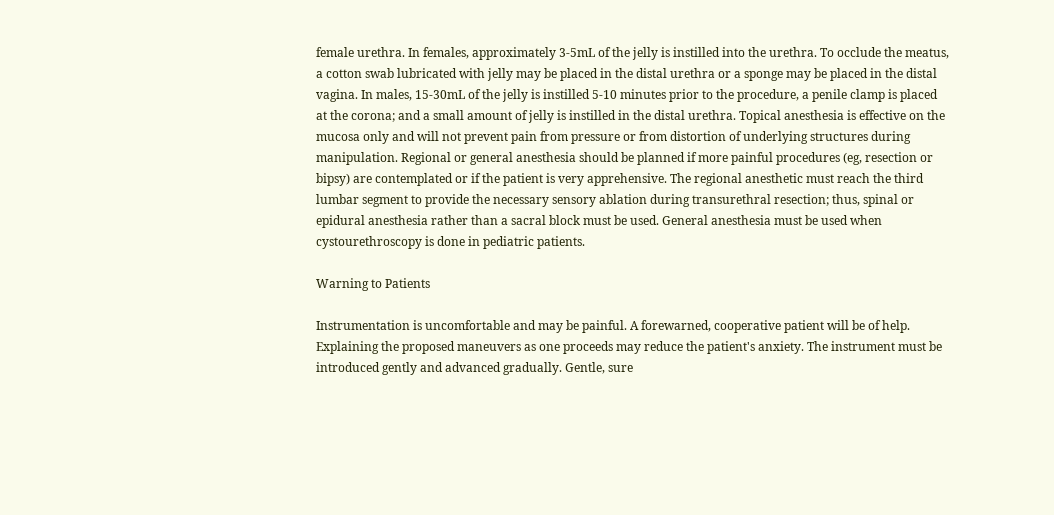female urethra. In females, approximately 3-5mL of the jelly is instilled into the urethra. To occlude the meatus, a cotton swab lubricated with jelly may be placed in the distal urethra or a sponge may be placed in the distal vagina. In males, 15-30mL of the jelly is instilled 5-10 minutes prior to the procedure, a penile clamp is placed at the corona; and a small amount of jelly is instilled in the distal urethra. Topical anesthesia is effective on the mucosa only and will not prevent pain from pressure or from distortion of underlying structures during manipulation. Regional or general anesthesia should be planned if more painful procedures (eg, resection or bipsy) are contemplated or if the patient is very apprehensive. The regional anesthetic must reach the third lumbar segment to provide the necessary sensory ablation during transurethral resection; thus, spinal or epidural anesthesia rather than a sacral block must be used. General anesthesia must be used when cystourethroscopy is done in pediatric patients.

Warning to Patients

Instrumentation is uncomfortable and may be painful. A forewarned, cooperative patient will be of help. Explaining the proposed maneuvers as one proceeds may reduce the patient's anxiety. The instrument must be introduced gently and advanced gradually. Gentle, sure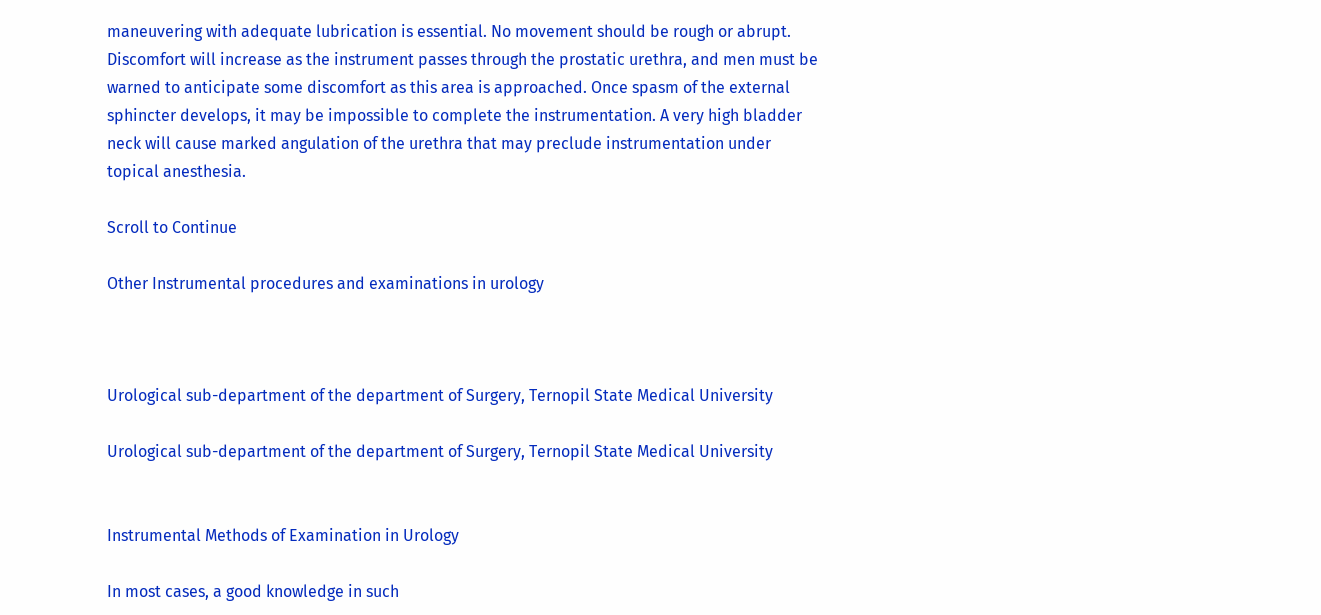maneuvering with adequate lubrication is essential. No movement should be rough or abrupt. Discomfort will increase as the instrument passes through the prostatic urethra, and men must be warned to anticipate some discomfort as this area is approached. Once spasm of the external sphincter develops, it may be impossible to complete the instrumentation. A very high bladder neck will cause marked angulation of the urethra that may preclude instrumentation under topical anesthesia.

Scroll to Continue

Other Instrumental procedures and examinations in urology



Urological sub-department of the department of Surgery, Ternopil State Medical University

Urological sub-department of the department of Surgery, Ternopil State Medical University


Instrumental Methods of Examination in Urology

In most cases, a good knowledge in such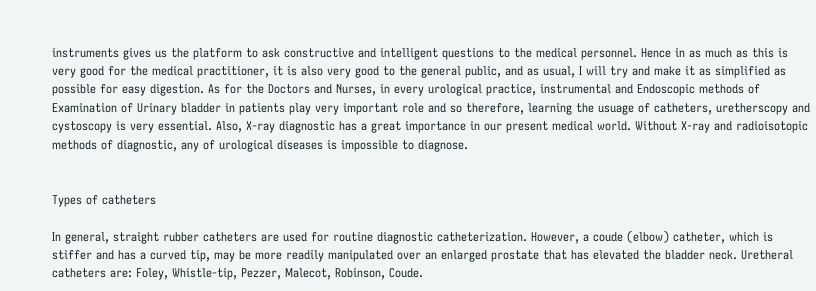instruments gives us the platform to ask constructive and intelligent questions to the medical personnel. Hence in as much as this is very good for the medical practitioner, it is also very good to the general public, and as usual, I will try and make it as simplified as possible for easy digestion. As for the Doctors and Nurses, in every urological practice, instrumental and Endoscopic methods of Examination of Urinary bladder in patients play very important role and so therefore, learning the usuage of catheters, uretherscopy and cystoscopy is very essential. Also, X-ray diagnostic has a great importance in our present medical world. Without X-ray and radioisotopic methods of diagnostic, any of urological diseases is impossible to diagnose.


Types of catheters

In general, straight rubber catheters are used for routine diagnostic catheterization. However, a coude (elbow) catheter, which is stiffer and has a curved tip, may be more readily manipulated over an enlarged prostate that has elevated the bladder neck. Uretheral catheters are: Foley, Whistle-tip, Pezzer, Malecot, Robinson, Coude.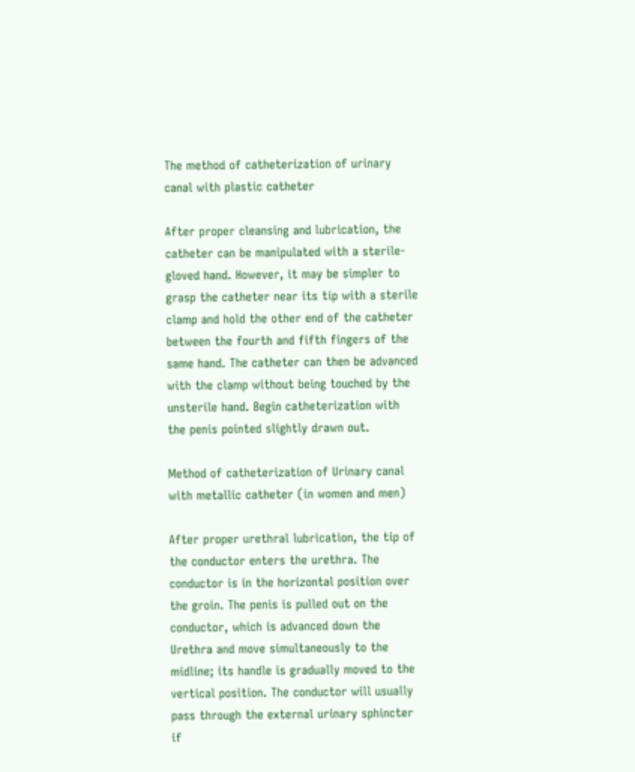The method of catheterization of urinary canal with plastic catheter

After proper cleansing and lubrication, the catheter can be manipulated with a sterile-gloved hand. However, it may be simpler to grasp the catheter near its tip with a sterile clamp and hold the other end of the catheter between the fourth and fifth fingers of the same hand. The catheter can then be advanced with the clamp without being touched by the unsterile hand. Begin catheterization with the penis pointed slightly drawn out.

Method of catheterization of Urinary canal with metallic catheter (in women and men)

After proper urethral lubrication, the tip of the conductor enters the urethra. The conductor is in the horizontal position over the groin. The penis is pulled out on the conductor, which is advanced down the Urethra and move simultaneously to the midline; its handle is gradually moved to the vertical position. The conductor will usually pass through the external urinary sphincter if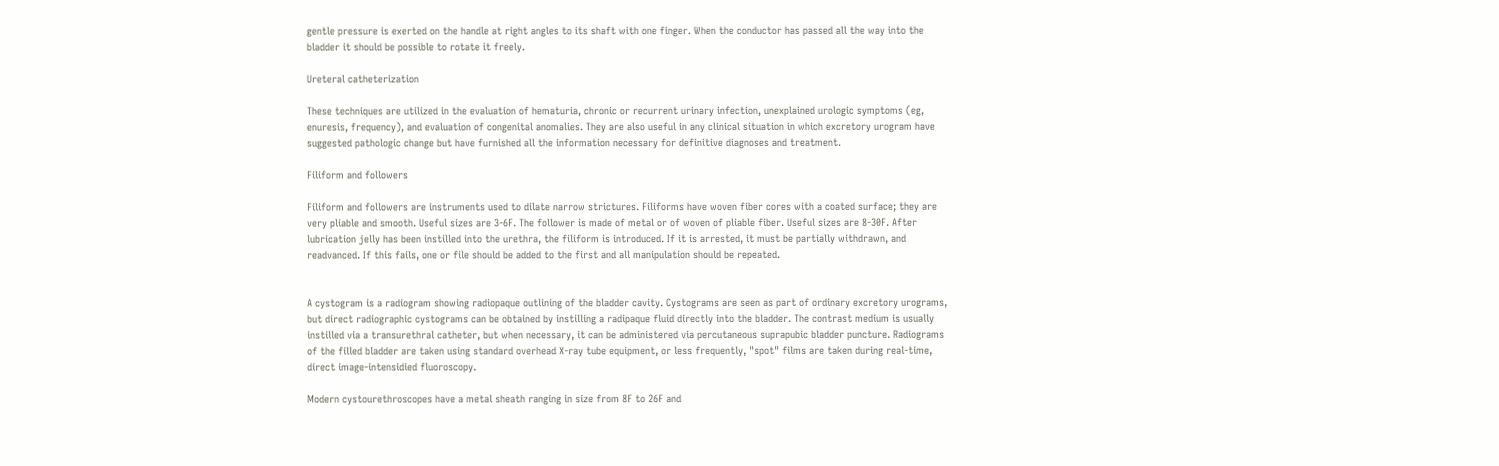gentle pressure is exerted on the handle at right angles to its shaft with one finger. When the conductor has passed all the way into the bladder it should be possible to rotate it freely.

Ureteral catheterization

These techniques are utilized in the evaluation of hematuria, chronic or recurrent urinary infection, unexplained urologic symptoms (eg, enuresis, frequency), and evaluation of congenital anomalies. They are also useful in any clinical situation in which excretory urogram have suggested pathologic change but have furnished all the information necessary for definitive diagnoses and treatment.

Filiform and followers

Filiform and followers are instruments used to dilate narrow strictures. Filiforms have woven fiber cores with a coated surface; they are very pliable and smooth. Useful sizes are 3-6F. The follower is made of metal or of woven of pliable fiber. Useful sizes are 8-30F. After lubrication jelly has been instilled into the urethra, the filiform is introduced. If it is arrested, it must be partially withdrawn, and readvanced. If this fails, one or file should be added to the first and all manipulation should be repeated.


A cystogram is a radiogram showing radiopaque outlining of the bladder cavity. Cystograms are seen as part of ordinary excretory urograms, but direct radiographic cystograms can be obtained by instilling a radipaque fluid directly into the bladder. The contrast medium is usually instilled via a transurethral catheter, but when necessary, it can be administered via percutaneous suprapubic bladder puncture. Radiograms of the filled bladder are taken using standard overhead X-ray tube equipment, or less frequently, "spot" films are taken during real-time, direct image-intensidied fluoroscopy.

Modern cystourethroscopes have a metal sheath ranging in size from 8F to 26F and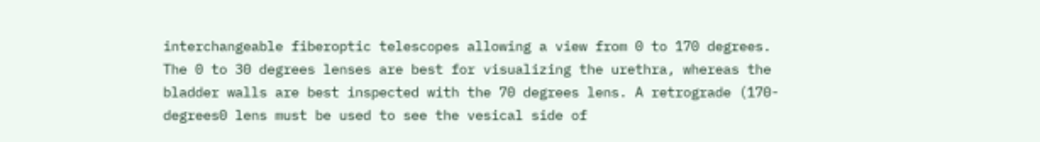interchangeable fiberoptic telescopes allowing a view from 0 to 170 degrees. The 0 to 30 degrees lenses are best for visualizing the urethra, whereas the bladder walls are best inspected with the 70 degrees lens. A retrograde (170-degrees0 lens must be used to see the vesical side of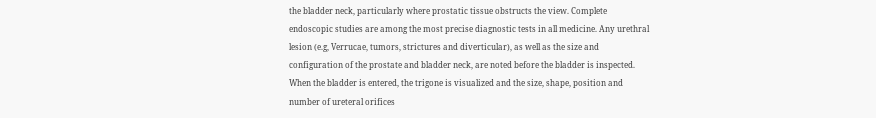the bladder neck, particularly where prostatic tissue obstructs the view. Complete endoscopic studies are among the most precise diagnostic tests in all medicine. Any urethral lesion (e.g, Verrucae, tumors, strictures and diverticular), as well as the size and configuration of the prostate and bladder neck, are noted before the bladder is inspected. When the bladder is entered, the trigone is visualized and the size, shape, position and number of ureteral orifices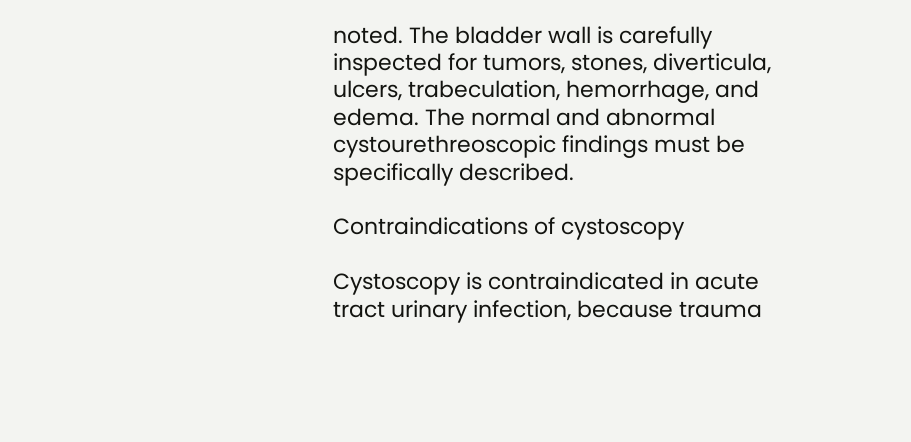noted. The bladder wall is carefully inspected for tumors, stones, diverticula, ulcers, trabeculation, hemorrhage, and edema. The normal and abnormal cystourethreoscopic findings must be specifically described.

Contraindications of cystoscopy

Cystoscopy is contraindicated in acute tract urinary infection, because trauma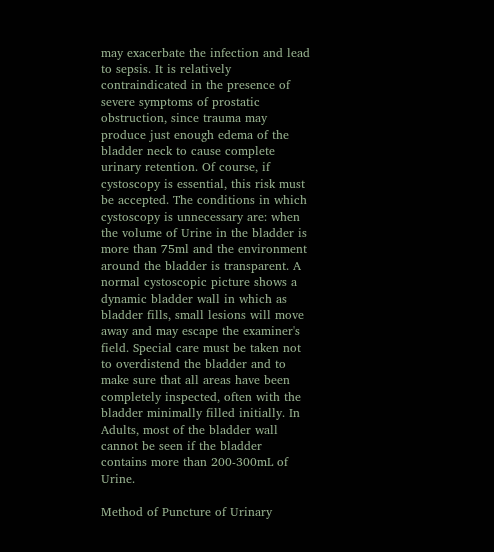may exacerbate the infection and lead to sepsis. It is relatively contraindicated in the presence of severe symptoms of prostatic obstruction, since trauma may produce just enough edema of the bladder neck to cause complete urinary retention. Of course, if cystoscopy is essential, this risk must be accepted. The conditions in which cystoscopy is unnecessary are: when the volume of Urine in the bladder is more than 75ml and the environment around the bladder is transparent. A normal cystoscopic picture shows a dynamic bladder wall in which as bladder fills, small lesions will move away and may escape the examiner's field. Special care must be taken not to overdistend the bladder and to make sure that all areas have been completely inspected, often with the bladder minimally filled initially. In Adults, most of the bladder wall cannot be seen if the bladder contains more than 200-300mL of Urine.

Method of Puncture of Urinary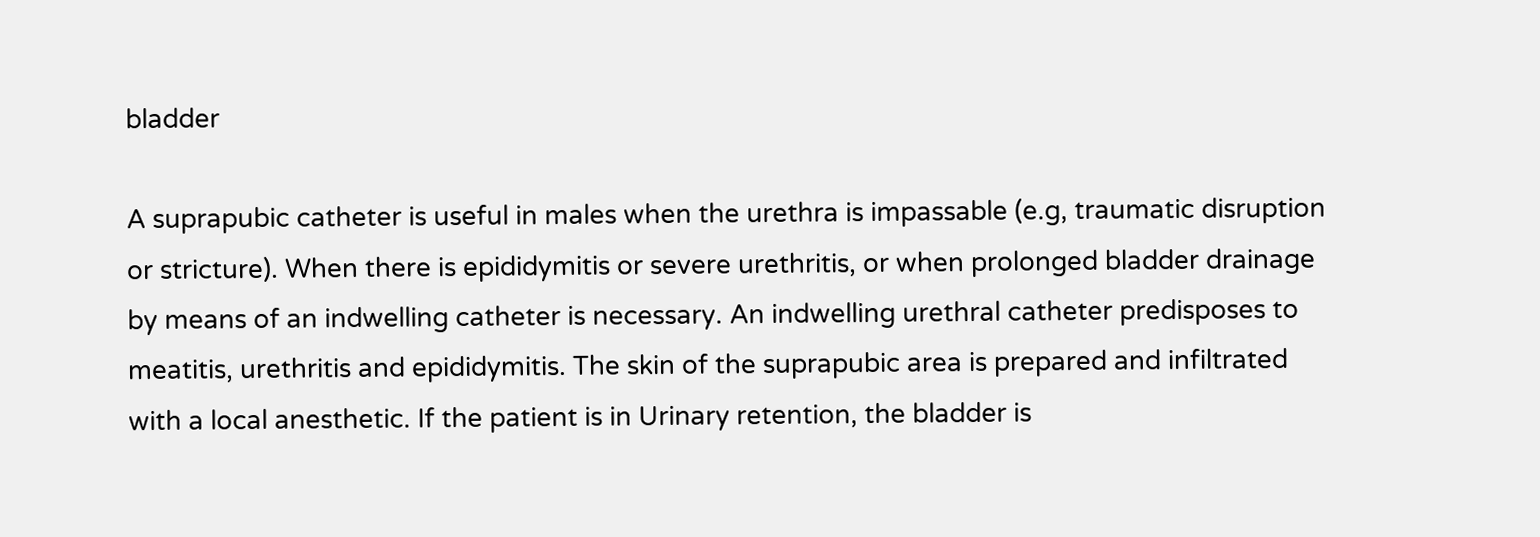bladder

A suprapubic catheter is useful in males when the urethra is impassable (e.g, traumatic disruption or stricture). When there is epididymitis or severe urethritis, or when prolonged bladder drainage by means of an indwelling catheter is necessary. An indwelling urethral catheter predisposes to meatitis, urethritis and epididymitis. The skin of the suprapubic area is prepared and infiltrated with a local anesthetic. If the patient is in Urinary retention, the bladder is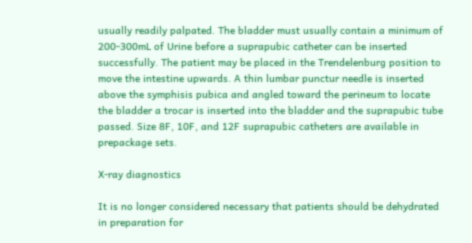usually readily palpated. The bladder must usually contain a minimum of 200-300mL of Urine before a suprapubic catheter can be inserted successfully. The patient may be placed in the Trendelenburg position to move the intestine upwards. A thin lumbar punctur needle is inserted above the symphisis pubica and angled toward the perineum to locate the bladder a trocar is inserted into the bladder and the suprapubic tube passed. Size 8F, 10F, and 12F suprapubic catheters are available in prepackage sets.

X-ray diagnostics

It is no longer considered necessary that patients should be dehydrated in preparation for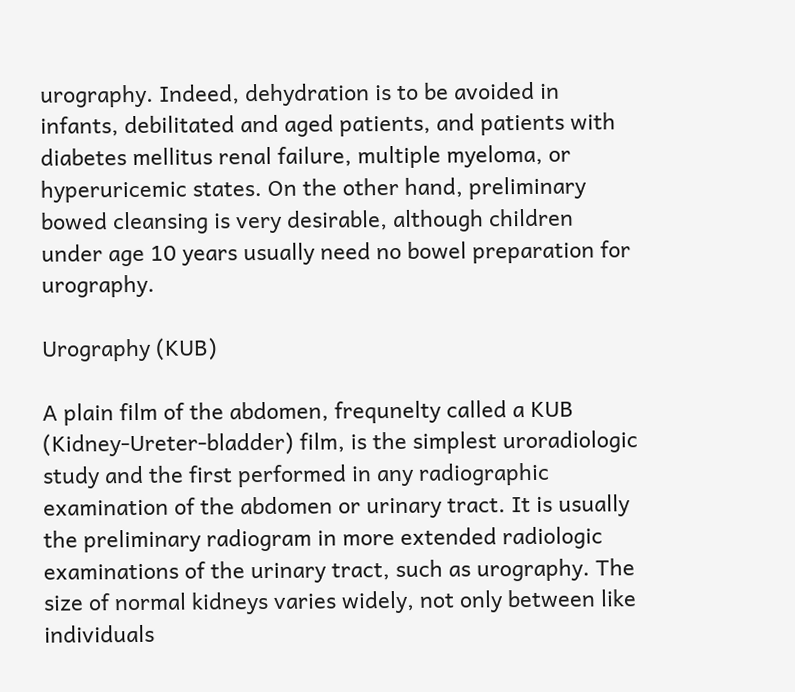urography. Indeed, dehydration is to be avoided in infants, debilitated and aged patients, and patients with diabetes mellitus renal failure, multiple myeloma, or hyperuricemic states. On the other hand, preliminary bowed cleansing is very desirable, although children under age 10 years usually need no bowel preparation for urography.

Urography (KUB)

A plain film of the abdomen, frequnelty called a KUB (Kidney-Ureter-bladder) film, is the simplest uroradiologic study and the first performed in any radiographic examination of the abdomen or urinary tract. It is usually the preliminary radiogram in more extended radiologic examinations of the urinary tract, such as urography. The size of normal kidneys varies widely, not only between like individuals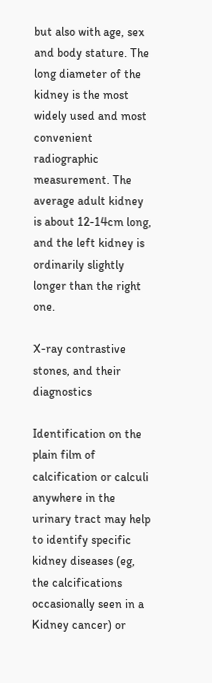but also with age, sex and body stature. The long diameter of the kidney is the most widely used and most convenient radiographic measurement. The average adult kidney is about 12-14cm long, and the left kidney is ordinarily slightly longer than the right one.

X-ray contrastive stones, and their diagnostics

Identification on the plain film of calcification or calculi anywhere in the urinary tract may help to identify specific kidney diseases (eg, the calcifications occasionally seen in a Kidney cancer) or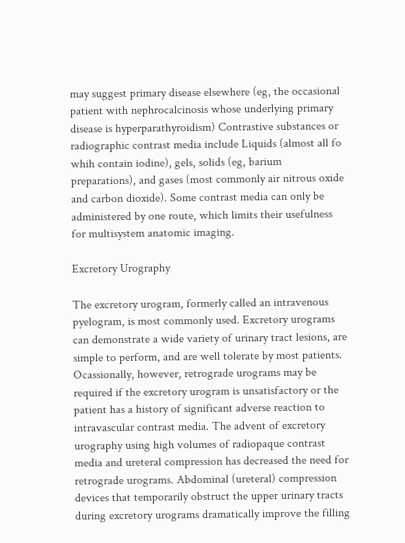may suggest primary disease elsewhere (eg, the occasional patient with nephrocalcinosis whose underlying primary disease is hyperparathyroidism) Contrastive substances or radiographic contrast media include Liquids (almost all fo whih contain iodine), gels, solids (eg, barium preparations), and gases (most commonly air nitrous oxide and carbon dioxide). Some contrast media can only be administered by one route, which limits their usefulness for multisystem anatomic imaging.

Excretory Urography

The excretory urogram, formerly called an intravenous pyelogram, is most commonly used. Excretory urograms can demonstrate a wide variety of urinary tract lesions, are simple to perform, and are well tolerate by most patients. Ocassionally, however, retrograde urograms may be required if the excretory urogram is unsatisfactory or the patient has a history of significant adverse reaction to intravascular contrast media. The advent of excretory urography using high volumes of radiopaque contrast media and ureteral compression has decreased the need for retrograde urograms. Abdominal (ureteral) compression devices that temporarily obstruct the upper urinary tracts during excretory urograms dramatically improve the filling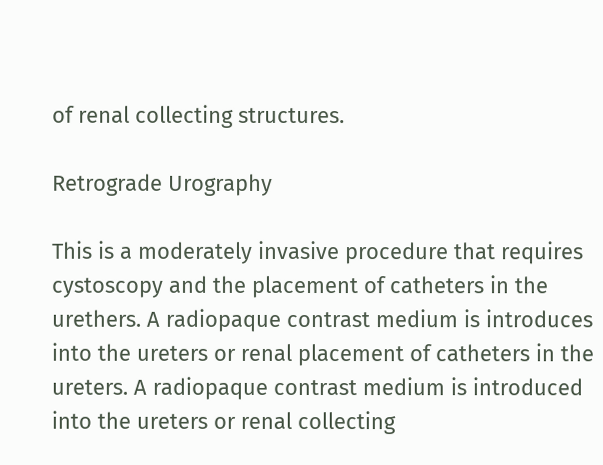of renal collecting structures.

Retrograde Urography

This is a moderately invasive procedure that requires cystoscopy and the placement of catheters in the urethers. A radiopaque contrast medium is introduces into the ureters or renal placement of catheters in the ureters. A radiopaque contrast medium is introduced into the ureters or renal collecting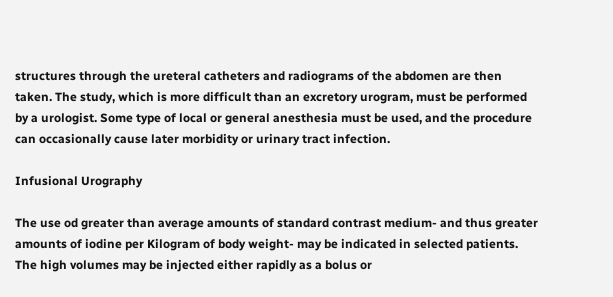structures through the ureteral catheters and radiograms of the abdomen are then taken. The study, which is more difficult than an excretory urogram, must be performed by a urologist. Some type of local or general anesthesia must be used, and the procedure can occasionally cause later morbidity or urinary tract infection.

Infusional Urography

The use od greater than average amounts of standard contrast medium- and thus greater amounts of iodine per Kilogram of body weight- may be indicated in selected patients. The high volumes may be injected either rapidly as a bolus or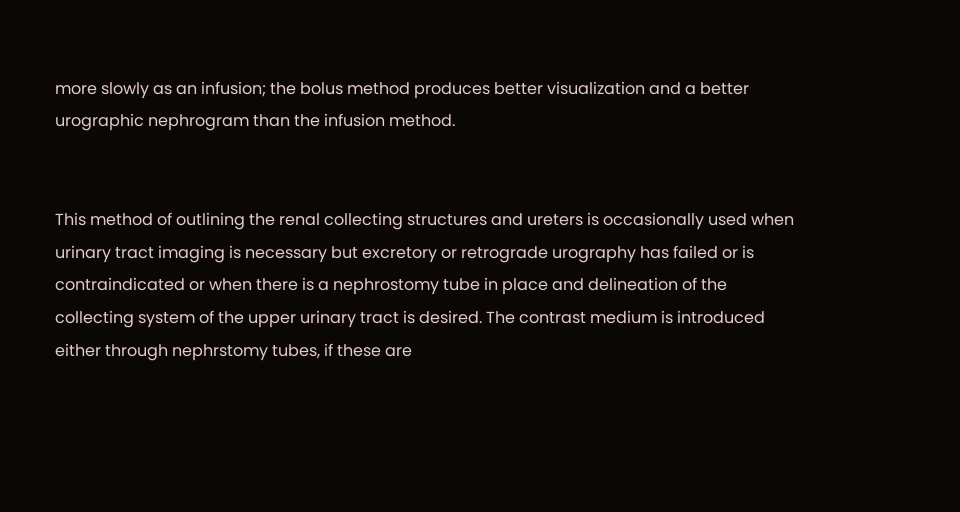more slowly as an infusion; the bolus method produces better visualization and a better urographic nephrogram than the infusion method.


This method of outlining the renal collecting structures and ureters is occasionally used when urinary tract imaging is necessary but excretory or retrograde urography has failed or is contraindicated or when there is a nephrostomy tube in place and delineation of the collecting system of the upper urinary tract is desired. The contrast medium is introduced either through nephrstomy tubes, if these are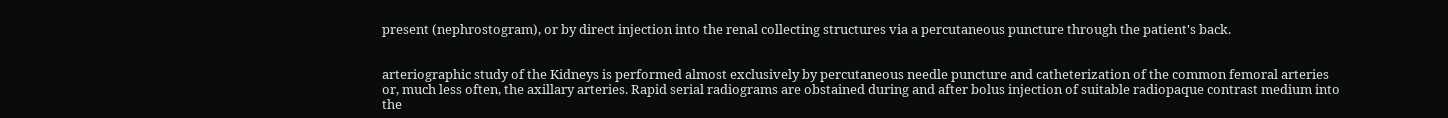present (nephrostogram), or by direct injection into the renal collecting structures via a percutaneous puncture through the patient's back.


arteriographic study of the Kidneys is performed almost exclusively by percutaneous needle puncture and catheterization of the common femoral arteries or, much less often, the axillary arteries. Rapid serial radiograms are obstained during and after bolus injection of suitable radiopaque contrast medium into the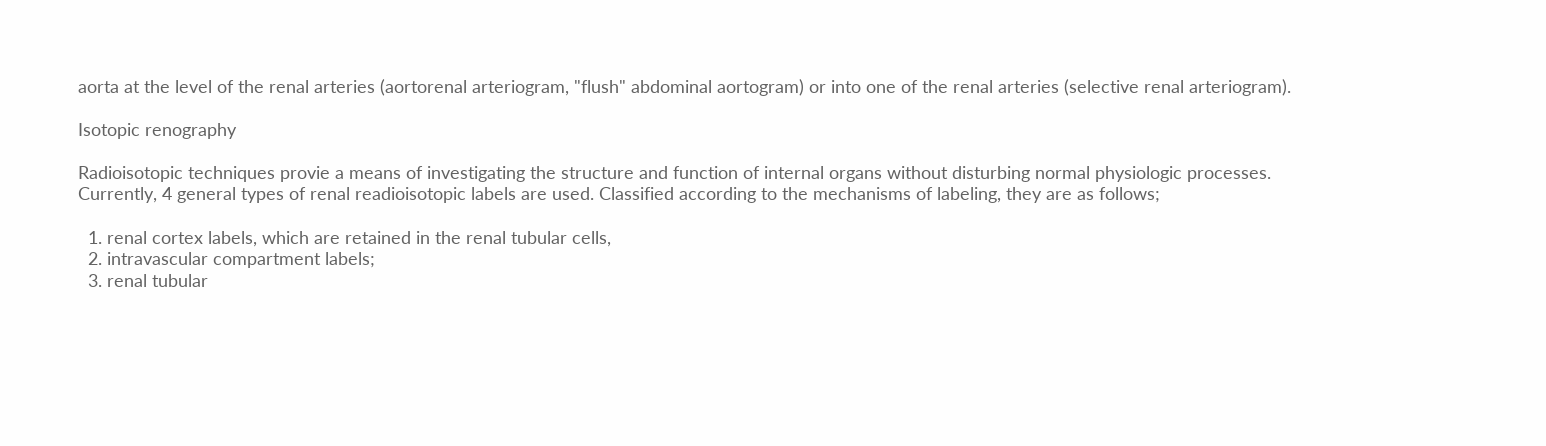aorta at the level of the renal arteries (aortorenal arteriogram, "flush" abdominal aortogram) or into one of the renal arteries (selective renal arteriogram).

Isotopic renography

Radioisotopic techniques provie a means of investigating the structure and function of internal organs without disturbing normal physiologic processes. Currently, 4 general types of renal readioisotopic labels are used. Classified according to the mechanisms of labeling, they are as follows;

  1. renal cortex labels, which are retained in the renal tubular cells,
  2. intravascular compartment labels;
  3. renal tubular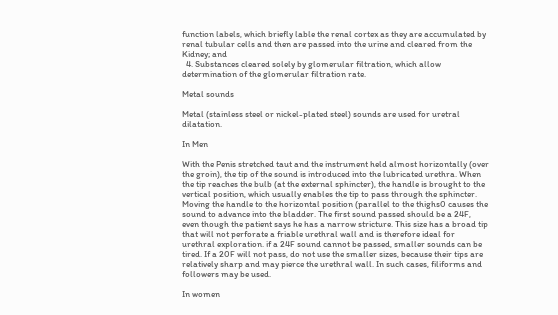function labels, which briefly lable the renal cortex as they are accumulated by renal tubular cells and then are passed into the urine and cleared from the Kidney; and
  4. Substances cleared solely by glomerular filtration, which allow determination of the glomerular filtration rate.

Metal sounds

Metal (stainless steel or nickel-plated steel) sounds are used for uretral dilatation.

In Men

With the Penis stretched taut and the instrument held almost horizontally (over the groin), the tip of the sound is introduced into the lubricated urethra. When the tip reaches the bulb (at the external sphincter), the handle is brought to the vertical position, which usually enables the tip to pass through the sphincter. Moving the handle to the horizontal position (parallel to the thighs0 causes the sound to advance into the bladder. The first sound passed should be a 24F, even though the patient says he has a narrow stricture. This size has a broad tip that will not perforate a friable urethral wall and is therefore ideal for urethral exploration. if a 24F sound cannot be passed, smaller sounds can be tired. If a 20F will not pass, do not use the smaller sizes, because their tips are relatively sharp and may pierce the urethral wall. In such cases, filiforms and followers may be used.

In women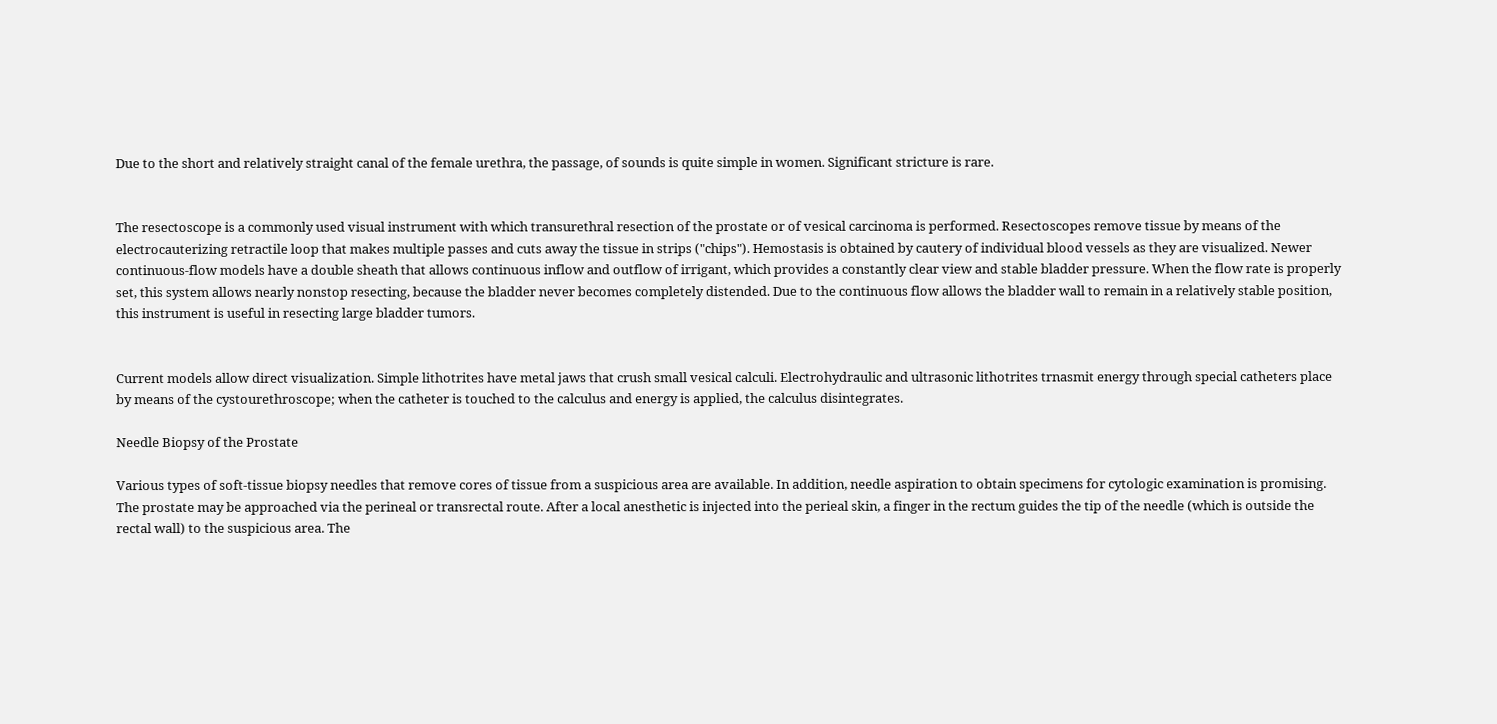Due to the short and relatively straight canal of the female urethra, the passage, of sounds is quite simple in women. Significant stricture is rare.


The resectoscope is a commonly used visual instrument with which transurethral resection of the prostate or of vesical carcinoma is performed. Resectoscopes remove tissue by means of the electrocauterizing retractile loop that makes multiple passes and cuts away the tissue in strips ("chips"). Hemostasis is obtained by cautery of individual blood vessels as they are visualized. Newer continuous-flow models have a double sheath that allows continuous inflow and outflow of irrigant, which provides a constantly clear view and stable bladder pressure. When the flow rate is properly set, this system allows nearly nonstop resecting, because the bladder never becomes completely distended. Due to the continuous flow allows the bladder wall to remain in a relatively stable position, this instrument is useful in resecting large bladder tumors.


Current models allow direct visualization. Simple lithotrites have metal jaws that crush small vesical calculi. Electrohydraulic and ultrasonic lithotrites trnasmit energy through special catheters place by means of the cystourethroscope; when the catheter is touched to the calculus and energy is applied, the calculus disintegrates.

Needle Biopsy of the Prostate

Various types of soft-tissue biopsy needles that remove cores of tissue from a suspicious area are available. In addition, needle aspiration to obtain specimens for cytologic examination is promising. The prostate may be approached via the perineal or transrectal route. After a local anesthetic is injected into the perieal skin, a finger in the rectum guides the tip of the needle (which is outside the rectal wall) to the suspicious area. The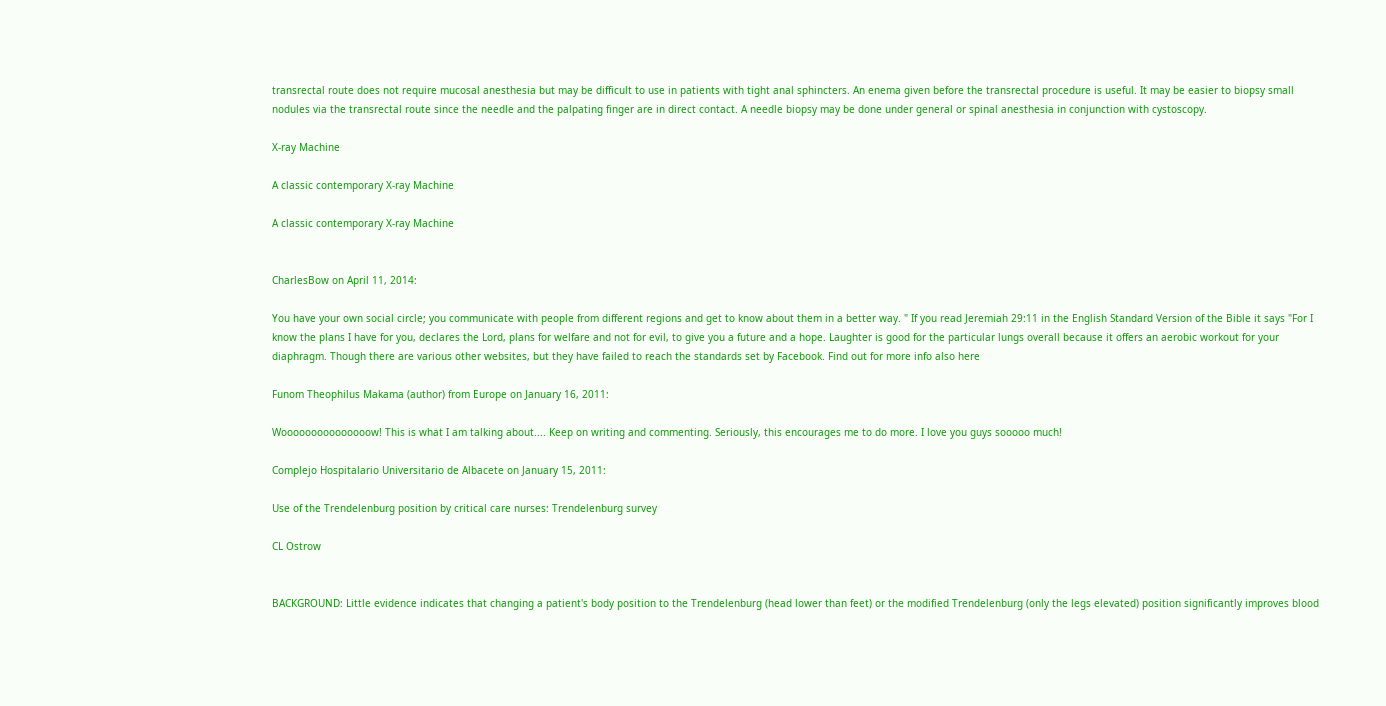transrectal route does not require mucosal anesthesia but may be difficult to use in patients with tight anal sphincters. An enema given before the transrectal procedure is useful. It may be easier to biopsy small nodules via the transrectal route since the needle and the palpating finger are in direct contact. A needle biopsy may be done under general or spinal anesthesia in conjunction with cystoscopy.

X-ray Machine

A classic contemporary X-ray Machine

A classic contemporary X-ray Machine


CharlesBow on April 11, 2014:

You have your own social circle; you communicate with people from different regions and get to know about them in a better way. " If you read Jeremiah 29:11 in the English Standard Version of the Bible it says "For I know the plans I have for you, declares the Lord, plans for welfare and not for evil, to give you a future and a hope. Laughter is good for the particular lungs overall because it offers an aerobic workout for your diaphragm. Though there are various other websites, but they have failed to reach the standards set by Facebook. Find out for more info also here

Funom Theophilus Makama (author) from Europe on January 16, 2011:

Wooooooooooooooow! This is what I am talking about.... Keep on writing and commenting. Seriously, this encourages me to do more. I love you guys sooooo much!

Complejo Hospitalario Universitario de Albacete on January 15, 2011:

Use of the Trendelenburg position by critical care nurses: Trendelenburg survey

CL Ostrow


BACKGROUND: Little evidence indicates that changing a patient's body position to the Trendelenburg (head lower than feet) or the modified Trendelenburg (only the legs elevated) position significantly improves blood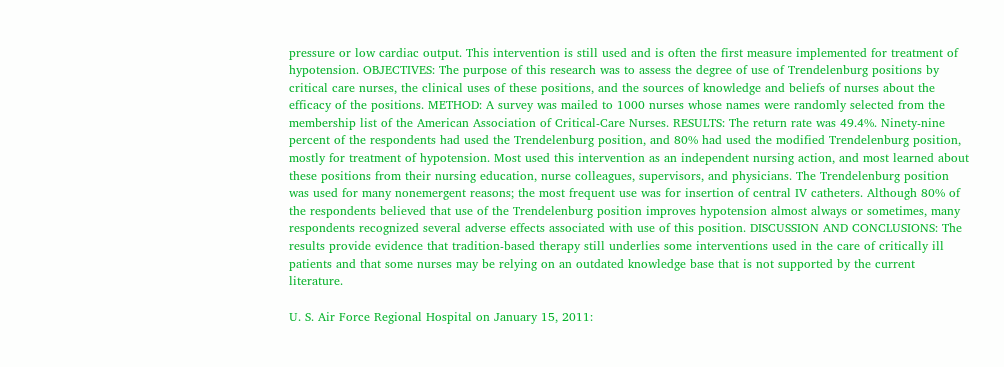pressure or low cardiac output. This intervention is still used and is often the first measure implemented for treatment of hypotension. OBJECTIVES: The purpose of this research was to assess the degree of use of Trendelenburg positions by critical care nurses, the clinical uses of these positions, and the sources of knowledge and beliefs of nurses about the efficacy of the positions. METHOD: A survey was mailed to 1000 nurses whose names were randomly selected from the membership list of the American Association of Critical-Care Nurses. RESULTS: The return rate was 49.4%. Ninety-nine percent of the respondents had used the Trendelenburg position, and 80% had used the modified Trendelenburg position, mostly for treatment of hypotension. Most used this intervention as an independent nursing action, and most learned about these positions from their nursing education, nurse colleagues, supervisors, and physicians. The Trendelenburg position was used for many nonemergent reasons; the most frequent use was for insertion of central IV catheters. Although 80% of the respondents believed that use of the Trendelenburg position improves hypotension almost always or sometimes, many respondents recognized several adverse effects associated with use of this position. DISCUSSION AND CONCLUSIONS: The results provide evidence that tradition-based therapy still underlies some interventions used in the care of critically ill patients and that some nurses may be relying on an outdated knowledge base that is not supported by the current literature.

U. S. Air Force Regional Hospital on January 15, 2011: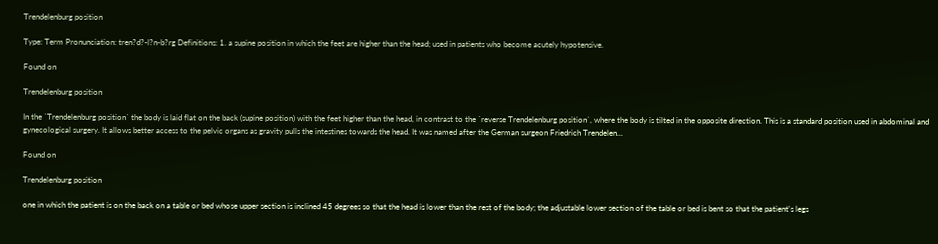Trendelenburg position

Type: Term Pronunciation: tren?d?-l?n-b?rg Definitions: 1. a supine position in which the feet are higher than the head; used in patients who become acutely hypotensive.

Found on

Trendelenburg position

In the `Trendelenburg position` the body is laid flat on the back (supine position) with the feet higher than the head, in contrast to the `reverse Trendelenburg position`, where the body is tilted in the opposite direction. This is a standard position used in abdominal and gynecological surgery. It allows better access to the pelvic organs as gravity pulls the intestines towards the head. It was named after the German surgeon Friedrich Trendelen...

Found on

Trendelenburg position

one in which the patient is on the back on a table or bed whose upper section is inclined 45 degrees so that the head is lower than the rest of the body; the adjustable lower section of the table or bed is bent so that the patient's legs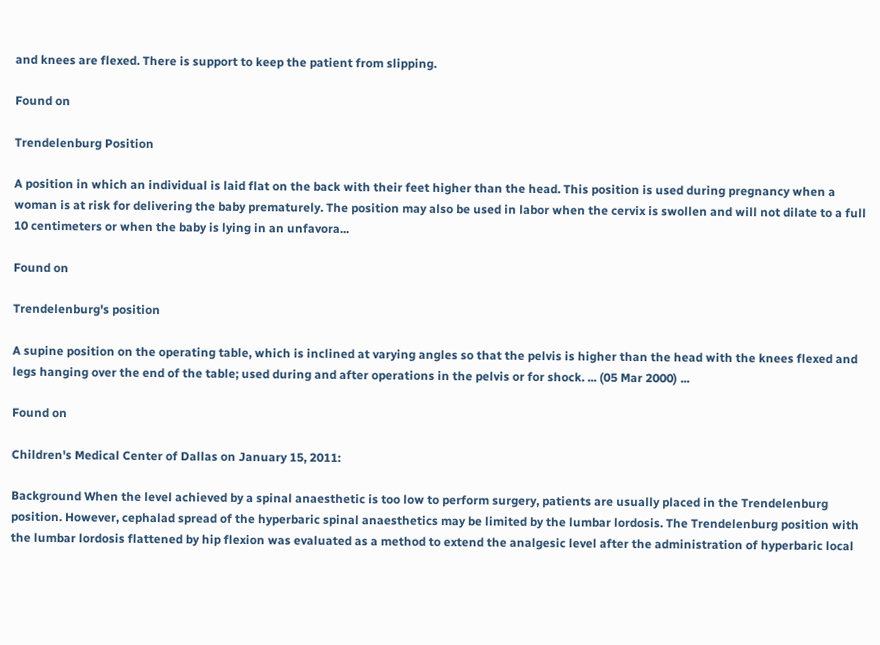and knees are flexed. There is support to keep the patient from slipping.

Found on

Trendelenburg Position

A position in which an individual is laid flat on the back with their feet higher than the head. This position is used during pregnancy when a woman is at risk for delivering the baby prematurely. The position may also be used in labor when the cervix is swollen and will not dilate to a full 10 centimeters or when the baby is lying in an unfavora...

Found on

Trendelenburg's position

A supine position on the operating table, which is inclined at varying angles so that the pelvis is higher than the head with the knees flexed and legs hanging over the end of the table; used during and after operations in the pelvis or for shock. ... (05 Mar 2000) ...

Found on

Children's Medical Center of Dallas on January 15, 2011:

Background When the level achieved by a spinal anaesthetic is too low to perform surgery, patients are usually placed in the Trendelenburg position. However, cephalad spread of the hyperbaric spinal anaesthetics may be limited by the lumbar lordosis. The Trendelenburg position with the lumbar lordosis flattened by hip flexion was evaluated as a method to extend the analgesic level after the administration of hyperbaric local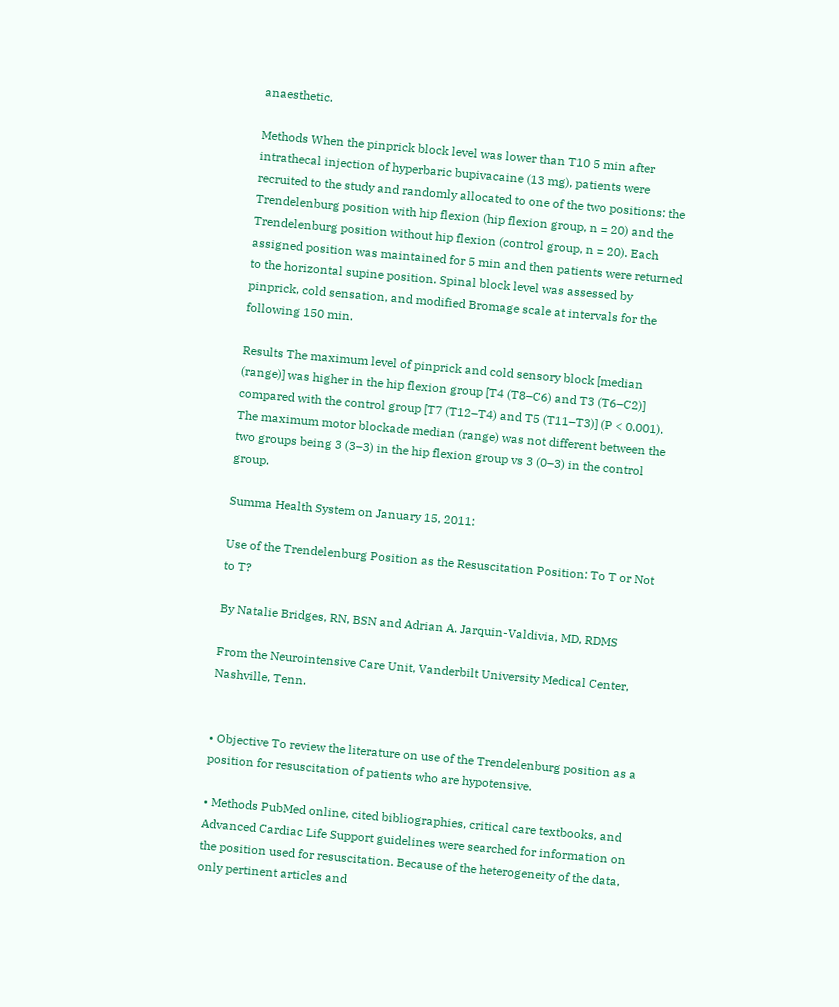anaesthetic.

Methods When the pinprick block level was lower than T10 5 min after intrathecal injection of hyperbaric bupivacaine (13 mg), patients were recruited to the study and randomly allocated to one of the two positions: the Trendelenburg position with hip flexion (hip flexion group, n = 20) and the Trendelenburg position without hip flexion (control group, n = 20). Each assigned position was maintained for 5 min and then patients were returned to the horizontal supine position. Spinal block level was assessed by pinprick, cold sensation, and modified Bromage scale at intervals for the following 150 min.

Results The maximum level of pinprick and cold sensory block [median (range)] was higher in the hip flexion group [T4 (T8–C6) and T3 (T6–C2)] compared with the control group [T7 (T12–T4) and T5 (T11–T3)] (P < 0.001). The maximum motor blockade median (range) was not different between the two groups being 3 (3–3) in the hip flexion group vs 3 (0–3) in the control group.

Summa Health System on January 15, 2011:

Use of the Trendelenburg Position as the Resuscitation Position: To T or Not to T?

By Natalie Bridges, RN, BSN and Adrian A. Jarquin-Valdivia, MD, RDMS

From the Neurointensive Care Unit, Vanderbilt University Medical Center, Nashville, Tenn.


• Objective To review the literature on use of the Trendelenburg position as a position for resuscitation of patients who are hypotensive.

• Methods PubMed online, cited bibliographies, critical care textbooks, and Advanced Cardiac Life Support guidelines were searched for information on the position used for resuscitation. Because of the heterogeneity of the data, only pertinent articles and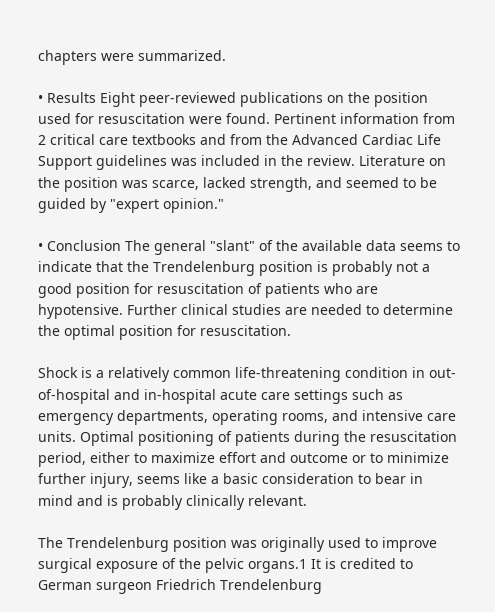chapters were summarized.

• Results Eight peer-reviewed publications on the position used for resuscitation were found. Pertinent information from 2 critical care textbooks and from the Advanced Cardiac Life Support guidelines was included in the review. Literature on the position was scarce, lacked strength, and seemed to be guided by "expert opinion."

• Conclusion The general "slant" of the available data seems to indicate that the Trendelenburg position is probably not a good position for resuscitation of patients who are hypotensive. Further clinical studies are needed to determine the optimal position for resuscitation.

Shock is a relatively common life-threatening condition in out-of-hospital and in-hospital acute care settings such as emergency departments, operating rooms, and intensive care units. Optimal positioning of patients during the resuscitation period, either to maximize effort and outcome or to minimize further injury, seems like a basic consideration to bear in mind and is probably clinically relevant.

The Trendelenburg position was originally used to improve surgical exposure of the pelvic organs.1 It is credited to German surgeon Friedrich Trendelenburg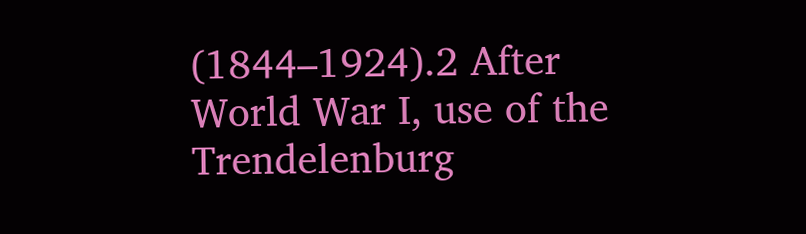(1844–1924).2 After World War I, use of the Trendelenburg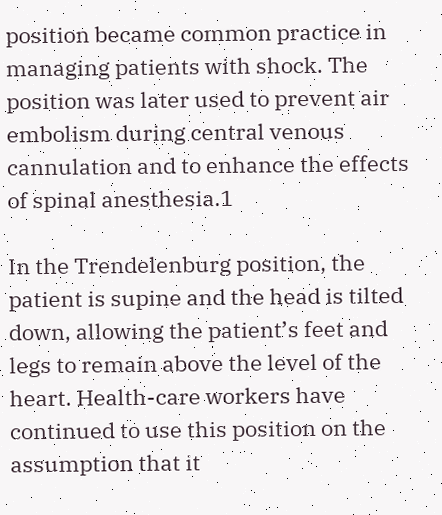position became common practice in managing patients with shock. The position was later used to prevent air embolism during central venous cannulation and to enhance the effects of spinal anesthesia.1

In the Trendelenburg position, the patient is supine and the head is tilted down, allowing the patient’s feet and legs to remain above the level of the heart. Health-care workers have continued to use this position on the assumption that it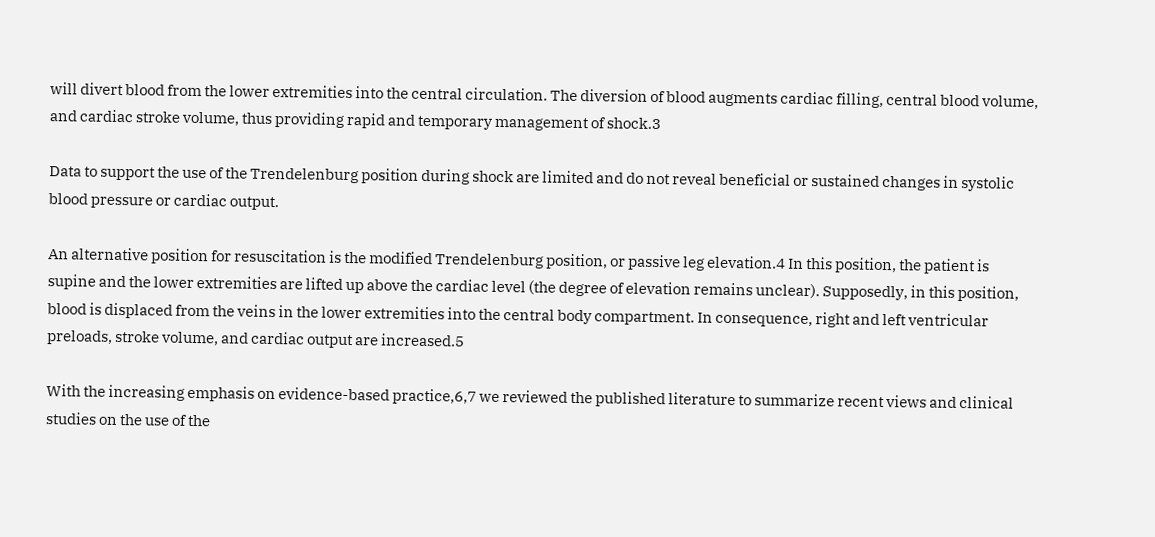will divert blood from the lower extremities into the central circulation. The diversion of blood augments cardiac filling, central blood volume, and cardiac stroke volume, thus providing rapid and temporary management of shock.3

Data to support the use of the Trendelenburg position during shock are limited and do not reveal beneficial or sustained changes in systolic blood pressure or cardiac output.

An alternative position for resuscitation is the modified Trendelenburg position, or passive leg elevation.4 In this position, the patient is supine and the lower extremities are lifted up above the cardiac level (the degree of elevation remains unclear). Supposedly, in this position, blood is displaced from the veins in the lower extremities into the central body compartment. In consequence, right and left ventricular preloads, stroke volume, and cardiac output are increased.5

With the increasing emphasis on evidence-based practice,6,7 we reviewed the published literature to summarize recent views and clinical studies on the use of the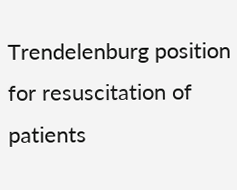Trendelenburg position for resuscitation of patients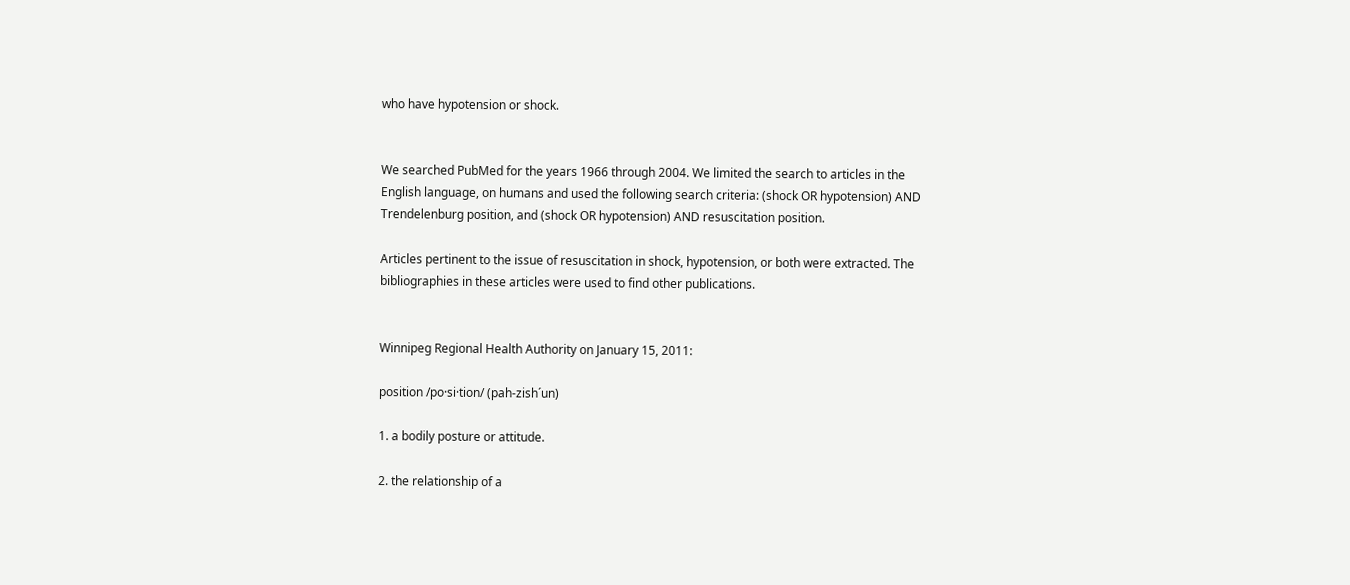who have hypotension or shock.


We searched PubMed for the years 1966 through 2004. We limited the search to articles in the English language, on humans and used the following search criteria: (shock OR hypotension) AND Trendelenburg position, and (shock OR hypotension) AND resuscitation position.

Articles pertinent to the issue of resuscitation in shock, hypotension, or both were extracted. The bibliographies in these articles were used to find other publications.


Winnipeg Regional Health Authority on January 15, 2011:

position /po·si·tion/ (pah-zish´un)

1. a bodily posture or attitude.

2. the relationship of a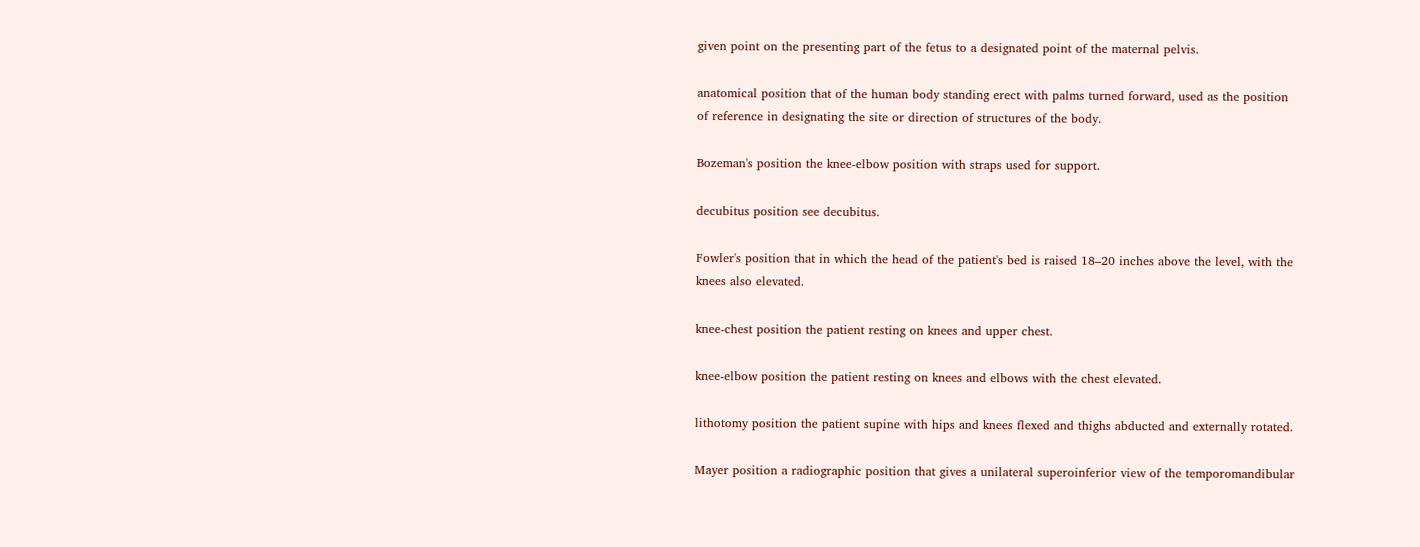given point on the presenting part of the fetus to a designated point of the maternal pelvis.

anatomical position that of the human body standing erect with palms turned forward, used as the position of reference in designating the site or direction of structures of the body.

Bozeman's position the knee-elbow position with straps used for support.

decubitus position see decubitus.

Fowler's position that in which the head of the patient's bed is raised 18–20 inches above the level, with the knees also elevated.

knee-chest position the patient resting on knees and upper chest.

knee-elbow position the patient resting on knees and elbows with the chest elevated.

lithotomy position the patient supine with hips and knees flexed and thighs abducted and externally rotated.

Mayer position a radiographic position that gives a unilateral superoinferior view of the temporomandibular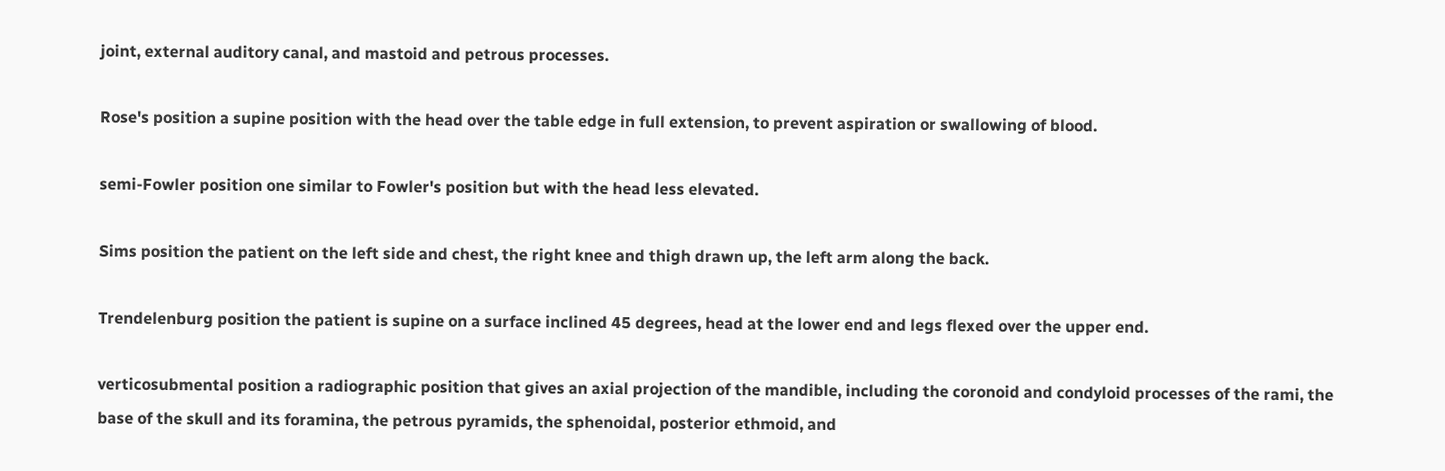joint, external auditory canal, and mastoid and petrous processes.

Rose's position a supine position with the head over the table edge in full extension, to prevent aspiration or swallowing of blood.

semi-Fowler position one similar to Fowler's position but with the head less elevated.

Sims position the patient on the left side and chest, the right knee and thigh drawn up, the left arm along the back.

Trendelenburg position the patient is supine on a surface inclined 45 degrees, head at the lower end and legs flexed over the upper end.

verticosubmental position a radiographic position that gives an axial projection of the mandible, including the coronoid and condyloid processes of the rami, the base of the skull and its foramina, the petrous pyramids, the sphenoidal, posterior ethmoid, and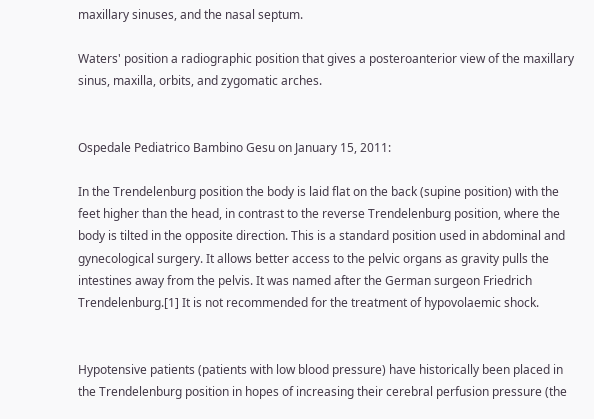maxillary sinuses, and the nasal septum.

Waters' position a radiographic position that gives a posteroanterior view of the maxillary sinus, maxilla, orbits, and zygomatic arches.


Ospedale Pediatrico Bambino Gesu on January 15, 2011:

In the Trendelenburg position the body is laid flat on the back (supine position) with the feet higher than the head, in contrast to the reverse Trendelenburg position, where the body is tilted in the opposite direction. This is a standard position used in abdominal and gynecological surgery. It allows better access to the pelvic organs as gravity pulls the intestines away from the pelvis. It was named after the German surgeon Friedrich Trendelenburg.[1] It is not recommended for the treatment of hypovolaemic shock.


Hypotensive patients (patients with low blood pressure) have historically been placed in the Trendelenburg position in hopes of increasing their cerebral perfusion pressure (the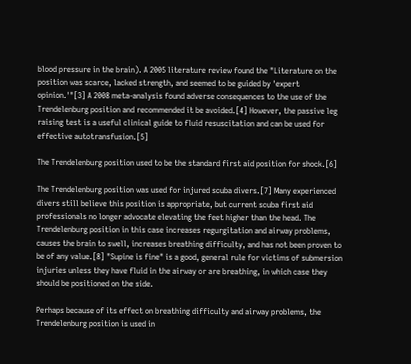blood pressure in the brain). A 2005 literature review found the "Literature on the position was scarce, lacked strength, and seemed to be guided by 'expert opinion.'"[3] A 2008 meta-analysis found adverse consequences to the use of the Trendelenburg position and recommended it be avoided.[4] However, the passive leg raising test is a useful clinical guide to fluid resuscitation and can be used for effective autotransfusion.[5]

The Trendelenburg position used to be the standard first aid position for shock.[6]

The Trendelenburg position was used for injured scuba divers.[7] Many experienced divers still believe this position is appropriate, but current scuba first aid professionals no longer advocate elevating the feet higher than the head. The Trendelenburg position in this case increases regurgitation and airway problems, causes the brain to swell, increases breathing difficulty, and has not been proven to be of any value.[8] "Supine is fine" is a good, general rule for victims of submersion injuries unless they have fluid in the airway or are breathing, in which case they should be positioned on the side.

Perhaps because of its effect on breathing difficulty and airway problems, the Trendelenburg position is used in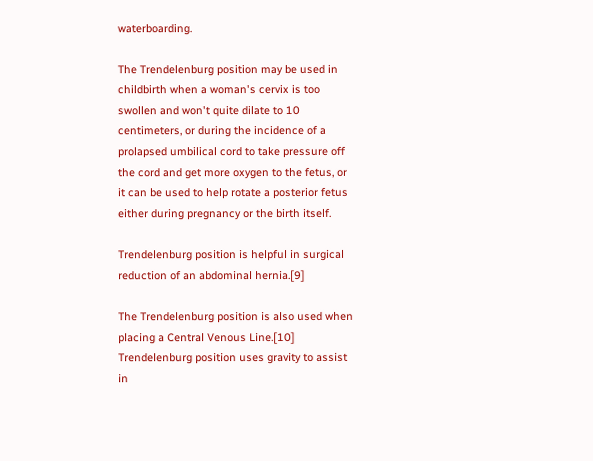waterboarding.

The Trendelenburg position may be used in childbirth when a woman's cervix is too swollen and won't quite dilate to 10 centimeters, or during the incidence of a prolapsed umbilical cord to take pressure off the cord and get more oxygen to the fetus, or it can be used to help rotate a posterior fetus either during pregnancy or the birth itself.

Trendelenburg position is helpful in surgical reduction of an abdominal hernia.[9]

The Trendelenburg position is also used when placing a Central Venous Line.[10] Trendelenburg position uses gravity to assist in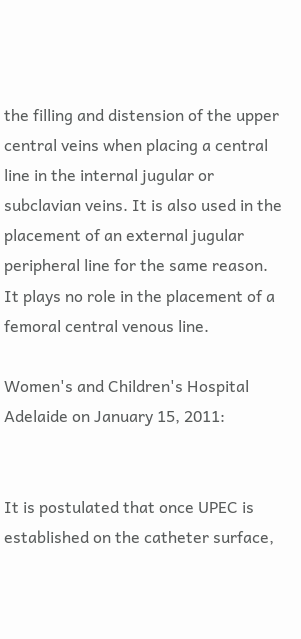the filling and distension of the upper central veins when placing a central line in the internal jugular or subclavian veins. It is also used in the placement of an external jugular peripheral line for the same reason. It plays no role in the placement of a femoral central venous line.

Women's and Children's Hospital Adelaide on January 15, 2011:


It is postulated that once UPEC is established on the catheter surface,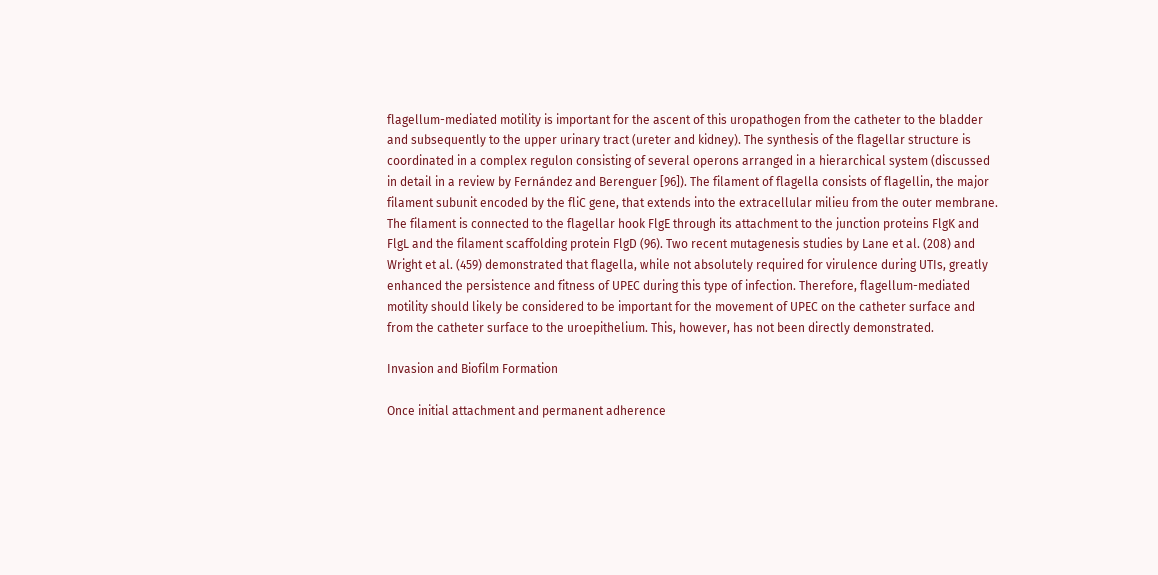flagellum-mediated motility is important for the ascent of this uropathogen from the catheter to the bladder and subsequently to the upper urinary tract (ureter and kidney). The synthesis of the flagellar structure is coordinated in a complex regulon consisting of several operons arranged in a hierarchical system (discussed in detail in a review by Fernández and Berenguer [96]). The filament of flagella consists of flagellin, the major filament subunit encoded by the fliC gene, that extends into the extracellular milieu from the outer membrane. The filament is connected to the flagellar hook FlgE through its attachment to the junction proteins FlgK and FlgL and the filament scaffolding protein FlgD (96). Two recent mutagenesis studies by Lane et al. (208) and Wright et al. (459) demonstrated that flagella, while not absolutely required for virulence during UTIs, greatly enhanced the persistence and fitness of UPEC during this type of infection. Therefore, flagellum-mediated motility should likely be considered to be important for the movement of UPEC on the catheter surface and from the catheter surface to the uroepithelium. This, however, has not been directly demonstrated.

Invasion and Biofilm Formation

Once initial attachment and permanent adherence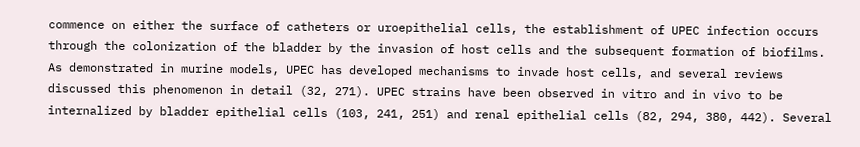commence on either the surface of catheters or uroepithelial cells, the establishment of UPEC infection occurs through the colonization of the bladder by the invasion of host cells and the subsequent formation of biofilms. As demonstrated in murine models, UPEC has developed mechanisms to invade host cells, and several reviews discussed this phenomenon in detail (32, 271). UPEC strains have been observed in vitro and in vivo to be internalized by bladder epithelial cells (103, 241, 251) and renal epithelial cells (82, 294, 380, 442). Several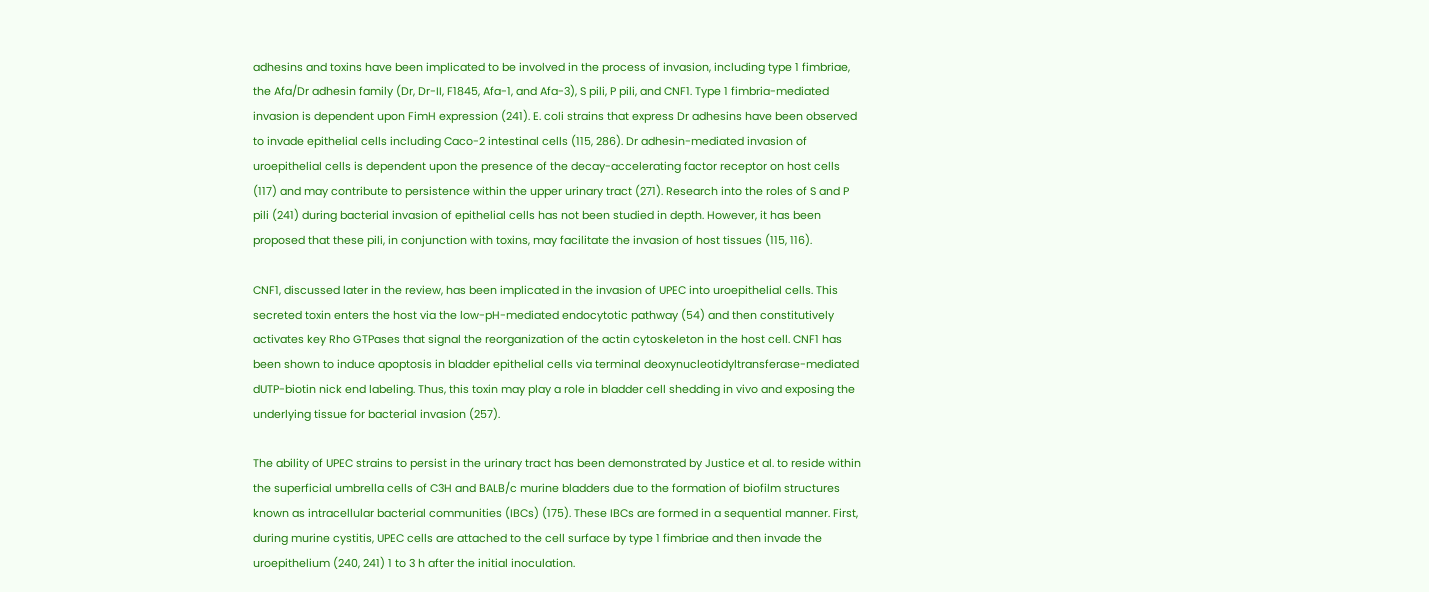adhesins and toxins have been implicated to be involved in the process of invasion, including type 1 fimbriae, the Afa/Dr adhesin family (Dr, Dr-II, F1845, Afa-1, and Afa-3), S pili, P pili, and CNF1. Type 1 fimbria-mediated invasion is dependent upon FimH expression (241). E. coli strains that express Dr adhesins have been observed to invade epithelial cells including Caco-2 intestinal cells (115, 286). Dr adhesin-mediated invasion of uroepithelial cells is dependent upon the presence of the decay-accelerating factor receptor on host cells (117) and may contribute to persistence within the upper urinary tract (271). Research into the roles of S and P pili (241) during bacterial invasion of epithelial cells has not been studied in depth. However, it has been proposed that these pili, in conjunction with toxins, may facilitate the invasion of host tissues (115, 116).

CNF1, discussed later in the review, has been implicated in the invasion of UPEC into uroepithelial cells. This secreted toxin enters the host via the low-pH-mediated endocytotic pathway (54) and then constitutively activates key Rho GTPases that signal the reorganization of the actin cytoskeleton in the host cell. CNF1 has been shown to induce apoptosis in bladder epithelial cells via terminal deoxynucleotidyltransferase-mediated dUTP-biotin nick end labeling. Thus, this toxin may play a role in bladder cell shedding in vivo and exposing the underlying tissue for bacterial invasion (257).

The ability of UPEC strains to persist in the urinary tract has been demonstrated by Justice et al. to reside within the superficial umbrella cells of C3H and BALB/c murine bladders due to the formation of biofilm structures known as intracellular bacterial communities (IBCs) (175). These IBCs are formed in a sequential manner. First, during murine cystitis, UPEC cells are attached to the cell surface by type 1 fimbriae and then invade the uroepithelium (240, 241) 1 to 3 h after the initial inoculation.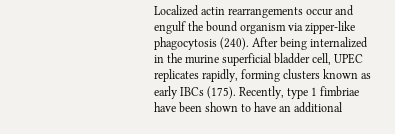Localized actin rearrangements occur and engulf the bound organism via zipper-like phagocytosis (240). After being internalized in the murine superficial bladder cell, UPEC replicates rapidly, forming clusters known as early IBCs (175). Recently, type 1 fimbriae have been shown to have an additional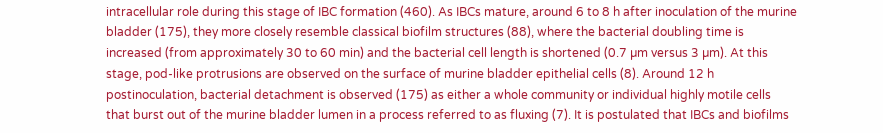intracellular role during this stage of IBC formation (460). As IBCs mature, around 6 to 8 h after inoculation of the murine bladder (175), they more closely resemble classical biofilm structures (88), where the bacterial doubling time is increased (from approximately 30 to 60 min) and the bacterial cell length is shortened (0.7 µm versus 3 µm). At this stage, pod-like protrusions are observed on the surface of murine bladder epithelial cells (8). Around 12 h postinoculation, bacterial detachment is observed (175) as either a whole community or individual highly motile cells that burst out of the murine bladder lumen in a process referred to as fluxing (7). It is postulated that IBCs and biofilms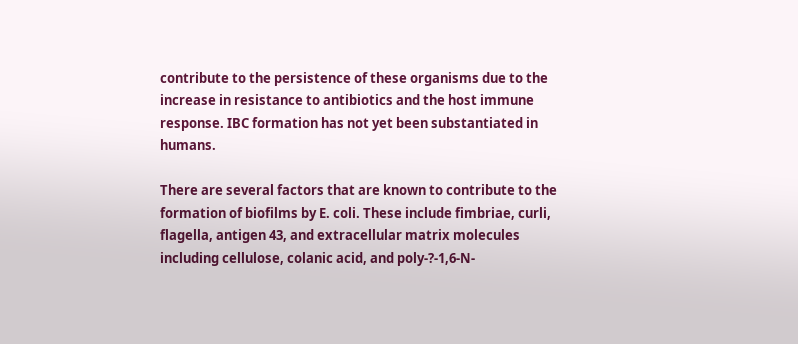contribute to the persistence of these organisms due to the increase in resistance to antibiotics and the host immune response. IBC formation has not yet been substantiated in humans.

There are several factors that are known to contribute to the formation of biofilms by E. coli. These include fimbriae, curli, flagella, antigen 43, and extracellular matrix molecules including cellulose, colanic acid, and poly-?-1,6-N-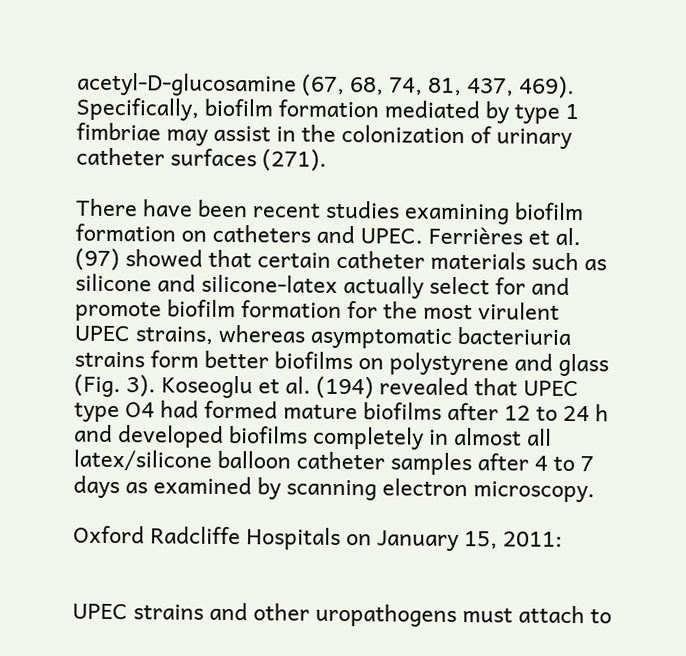acetyl-D-glucosamine (67, 68, 74, 81, 437, 469). Specifically, biofilm formation mediated by type 1 fimbriae may assist in the colonization of urinary catheter surfaces (271).

There have been recent studies examining biofilm formation on catheters and UPEC. Ferrières et al. (97) showed that certain catheter materials such as silicone and silicone-latex actually select for and promote biofilm formation for the most virulent UPEC strains, whereas asymptomatic bacteriuria strains form better biofilms on polystyrene and glass (Fig. 3). Koseoglu et al. (194) revealed that UPEC type O4 had formed mature biofilms after 12 to 24 h and developed biofilms completely in almost all latex/silicone balloon catheter samples after 4 to 7 days as examined by scanning electron microscopy.

Oxford Radcliffe Hospitals on January 15, 2011:


UPEC strains and other uropathogens must attach to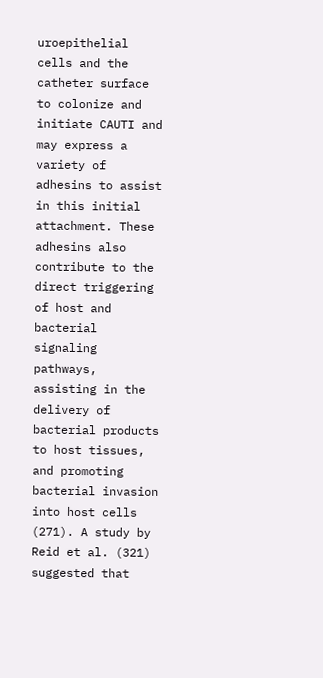uroepithelial cells and the catheter surface to colonize and initiate CAUTI and may express a variety of adhesins to assist in this initial attachment. These adhesins also contribute to the direct triggering of host and bacterial signaling pathways, assisting in the delivery of bacterial products to host tissues, and promoting bacterial invasion into host cells (271). A study by Reid et al. (321) suggested that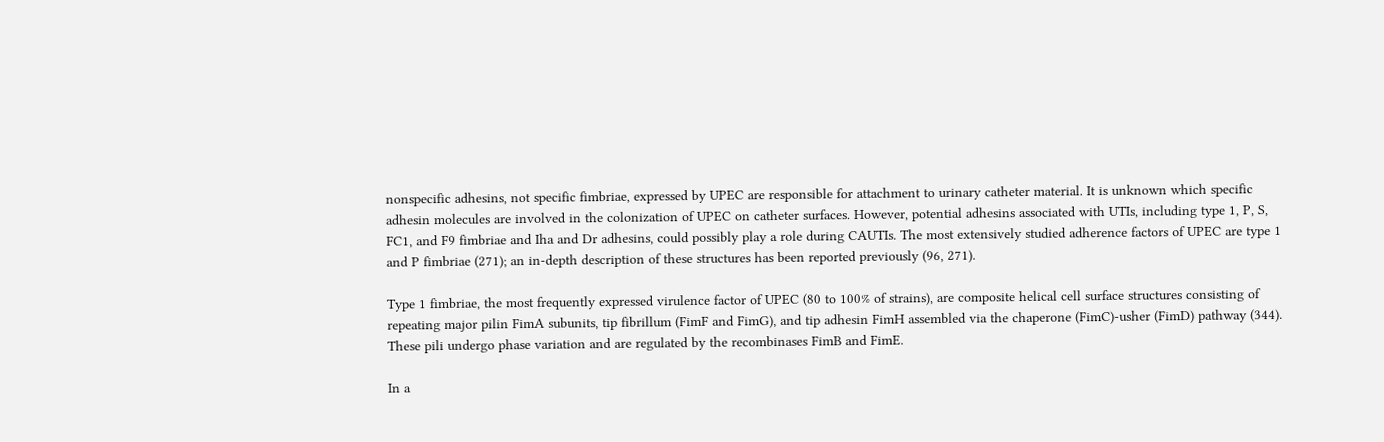nonspecific adhesins, not specific fimbriae, expressed by UPEC are responsible for attachment to urinary catheter material. It is unknown which specific adhesin molecules are involved in the colonization of UPEC on catheter surfaces. However, potential adhesins associated with UTIs, including type 1, P, S, FC1, and F9 fimbriae and Iha and Dr adhesins, could possibly play a role during CAUTIs. The most extensively studied adherence factors of UPEC are type 1 and P fimbriae (271); an in-depth description of these structures has been reported previously (96, 271).

Type 1 fimbriae, the most frequently expressed virulence factor of UPEC (80 to 100% of strains), are composite helical cell surface structures consisting of repeating major pilin FimA subunits, tip fibrillum (FimF and FimG), and tip adhesin FimH assembled via the chaperone (FimC)-usher (FimD) pathway (344). These pili undergo phase variation and are regulated by the recombinases FimB and FimE.

In a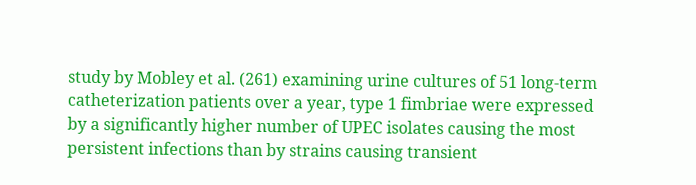study by Mobley et al. (261) examining urine cultures of 51 long-term catheterization patients over a year, type 1 fimbriae were expressed by a significantly higher number of UPEC isolates causing the most persistent infections than by strains causing transient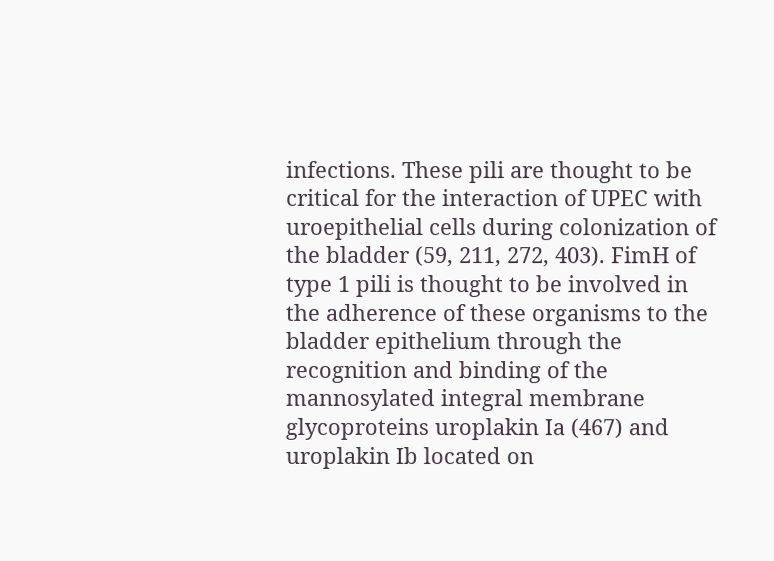infections. These pili are thought to be critical for the interaction of UPEC with uroepithelial cells during colonization of the bladder (59, 211, 272, 403). FimH of type 1 pili is thought to be involved in the adherence of these organisms to the bladder epithelium through the recognition and binding of the mannosylated integral membrane glycoproteins uroplakin Ia (467) and uroplakin Ib located on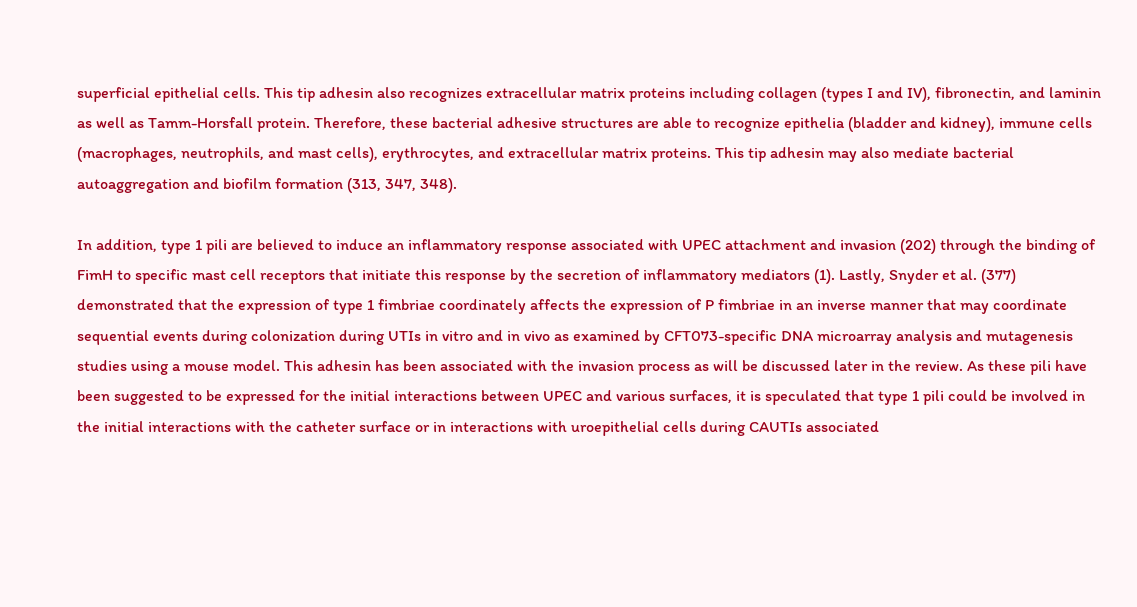superficial epithelial cells. This tip adhesin also recognizes extracellular matrix proteins including collagen (types I and IV), fibronectin, and laminin as well as Tamm-Horsfall protein. Therefore, these bacterial adhesive structures are able to recognize epithelia (bladder and kidney), immune cells (macrophages, neutrophils, and mast cells), erythrocytes, and extracellular matrix proteins. This tip adhesin may also mediate bacterial autoaggregation and biofilm formation (313, 347, 348).

In addition, type 1 pili are believed to induce an inflammatory response associated with UPEC attachment and invasion (202) through the binding of FimH to specific mast cell receptors that initiate this response by the secretion of inflammatory mediators (1). Lastly, Snyder et al. (377) demonstrated that the expression of type 1 fimbriae coordinately affects the expression of P fimbriae in an inverse manner that may coordinate sequential events during colonization during UTIs in vitro and in vivo as examined by CFT073-specific DNA microarray analysis and mutagenesis studies using a mouse model. This adhesin has been associated with the invasion process as will be discussed later in the review. As these pili have been suggested to be expressed for the initial interactions between UPEC and various surfaces, it is speculated that type 1 pili could be involved in the initial interactions with the catheter surface or in interactions with uroepithelial cells during CAUTIs associated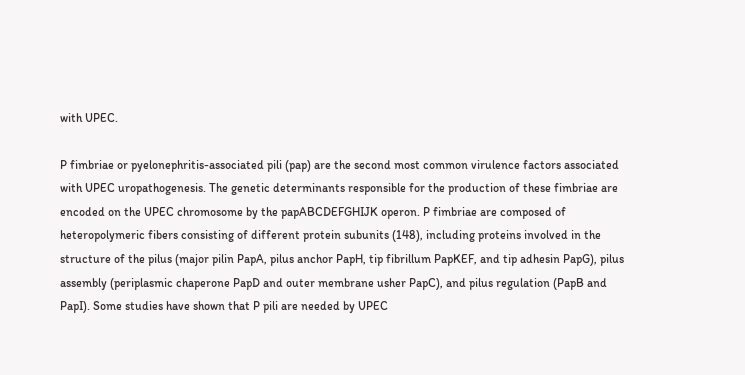with UPEC.

P fimbriae or pyelonephritis-associated pili (pap) are the second most common virulence factors associated with UPEC uropathogenesis. The genetic determinants responsible for the production of these fimbriae are encoded on the UPEC chromosome by the papABCDEFGHIJK operon. P fimbriae are composed of heteropolymeric fibers consisting of different protein subunits (148), including proteins involved in the structure of the pilus (major pilin PapA, pilus anchor PapH, tip fibrillum PapKEF, and tip adhesin PapG), pilus assembly (periplasmic chaperone PapD and outer membrane usher PapC), and pilus regulation (PapB and PapI). Some studies have shown that P pili are needed by UPEC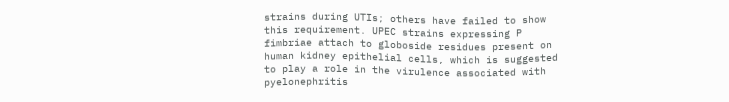strains during UTIs; others have failed to show this requirement. UPEC strains expressing P fimbriae attach to globoside residues present on human kidney epithelial cells, which is suggested to play a role in the virulence associated with pyelonephritis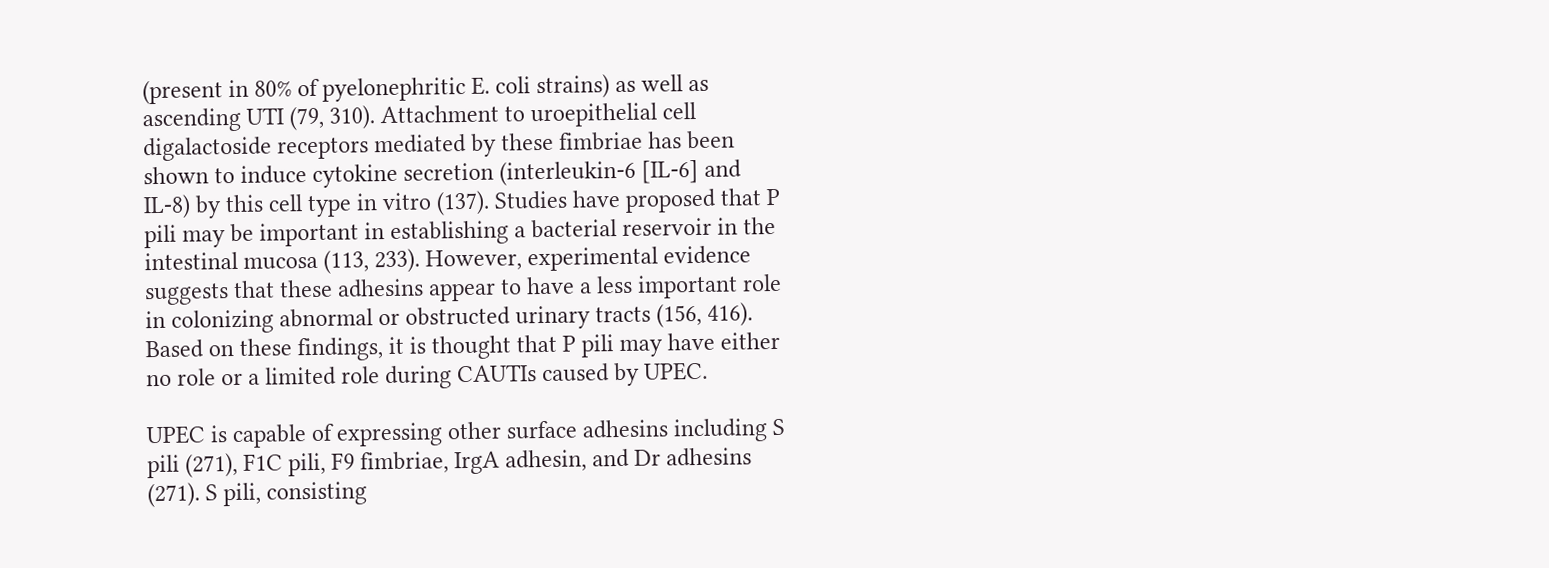(present in 80% of pyelonephritic E. coli strains) as well as ascending UTI (79, 310). Attachment to uroepithelial cell digalactoside receptors mediated by these fimbriae has been shown to induce cytokine secretion (interleukin-6 [IL-6] and IL-8) by this cell type in vitro (137). Studies have proposed that P pili may be important in establishing a bacterial reservoir in the intestinal mucosa (113, 233). However, experimental evidence suggests that these adhesins appear to have a less important role in colonizing abnormal or obstructed urinary tracts (156, 416). Based on these findings, it is thought that P pili may have either no role or a limited role during CAUTIs caused by UPEC.

UPEC is capable of expressing other surface adhesins including S pili (271), F1C pili, F9 fimbriae, IrgA adhesin, and Dr adhesins (271). S pili, consisting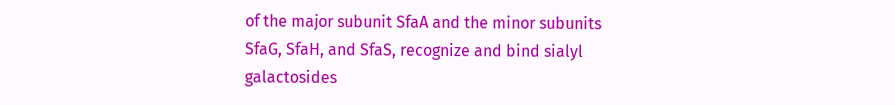of the major subunit SfaA and the minor subunits SfaG, SfaH, and SfaS, recognize and bind sialyl galactosides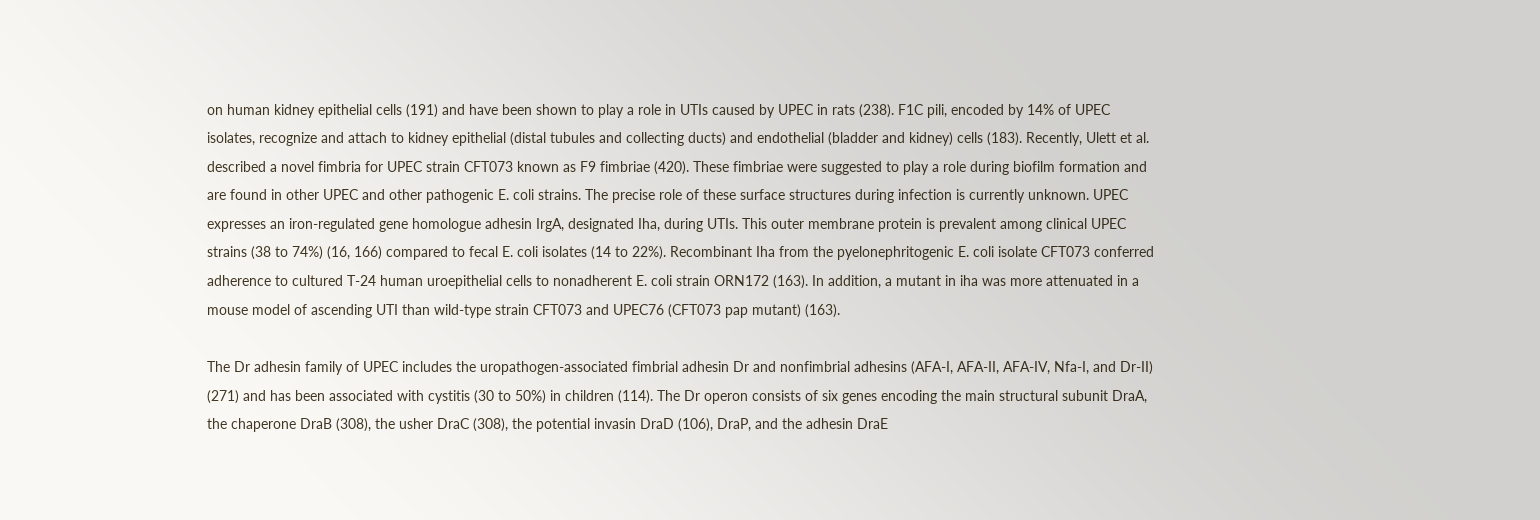on human kidney epithelial cells (191) and have been shown to play a role in UTIs caused by UPEC in rats (238). F1C pili, encoded by 14% of UPEC isolates, recognize and attach to kidney epithelial (distal tubules and collecting ducts) and endothelial (bladder and kidney) cells (183). Recently, Ulett et al. described a novel fimbria for UPEC strain CFT073 known as F9 fimbriae (420). These fimbriae were suggested to play a role during biofilm formation and are found in other UPEC and other pathogenic E. coli strains. The precise role of these surface structures during infection is currently unknown. UPEC expresses an iron-regulated gene homologue adhesin IrgA, designated Iha, during UTIs. This outer membrane protein is prevalent among clinical UPEC strains (38 to 74%) (16, 166) compared to fecal E. coli isolates (14 to 22%). Recombinant Iha from the pyelonephritogenic E. coli isolate CFT073 conferred adherence to cultured T-24 human uroepithelial cells to nonadherent E. coli strain ORN172 (163). In addition, a mutant in iha was more attenuated in a mouse model of ascending UTI than wild-type strain CFT073 and UPEC76 (CFT073 pap mutant) (163).

The Dr adhesin family of UPEC includes the uropathogen-associated fimbrial adhesin Dr and nonfimbrial adhesins (AFA-I, AFA-II, AFA-IV, Nfa-I, and Dr-II) (271) and has been associated with cystitis (30 to 50%) in children (114). The Dr operon consists of six genes encoding the main structural subunit DraA, the chaperone DraB (308), the usher DraC (308), the potential invasin DraD (106), DraP, and the adhesin DraE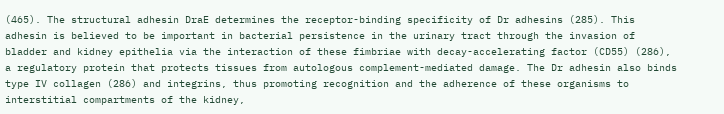(465). The structural adhesin DraE determines the receptor-binding specificity of Dr adhesins (285). This adhesin is believed to be important in bacterial persistence in the urinary tract through the invasion of bladder and kidney epithelia via the interaction of these fimbriae with decay-accelerating factor (CD55) (286), a regulatory protein that protects tissues from autologous complement-mediated damage. The Dr adhesin also binds type IV collagen (286) and integrins, thus promoting recognition and the adherence of these organisms to interstitial compartments of the kidney,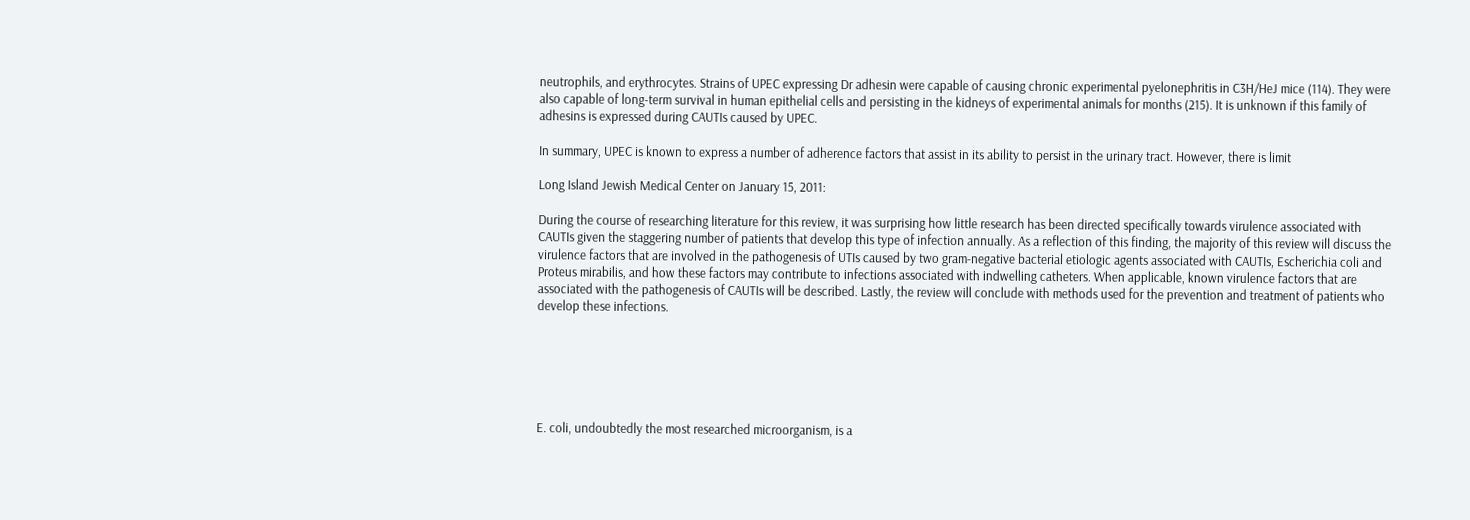neutrophils, and erythrocytes. Strains of UPEC expressing Dr adhesin were capable of causing chronic experimental pyelonephritis in C3H/HeJ mice (114). They were also capable of long-term survival in human epithelial cells and persisting in the kidneys of experimental animals for months (215). It is unknown if this family of adhesins is expressed during CAUTIs caused by UPEC.

In summary, UPEC is known to express a number of adherence factors that assist in its ability to persist in the urinary tract. However, there is limit

Long Island Jewish Medical Center on January 15, 2011:

During the course of researching literature for this review, it was surprising how little research has been directed specifically towards virulence associated with CAUTIs given the staggering number of patients that develop this type of infection annually. As a reflection of this finding, the majority of this review will discuss the virulence factors that are involved in the pathogenesis of UTIs caused by two gram-negative bacterial etiologic agents associated with CAUTIs, Escherichia coli and Proteus mirabilis, and how these factors may contribute to infections associated with indwelling catheters. When applicable, known virulence factors that are associated with the pathogenesis of CAUTIs will be described. Lastly, the review will conclude with methods used for the prevention and treatment of patients who develop these infections.






E. coli, undoubtedly the most researched microorganism, is a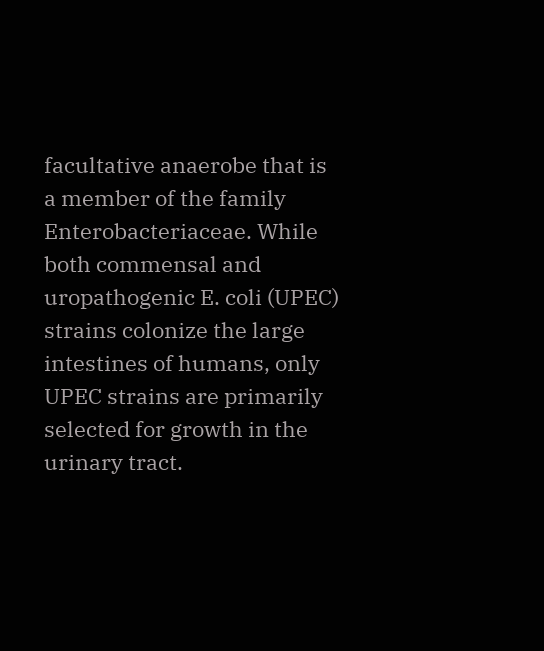facultative anaerobe that is a member of the family Enterobacteriaceae. While both commensal and uropathogenic E. coli (UPEC) strains colonize the large intestines of humans, only UPEC strains are primarily selected for growth in the urinary tract.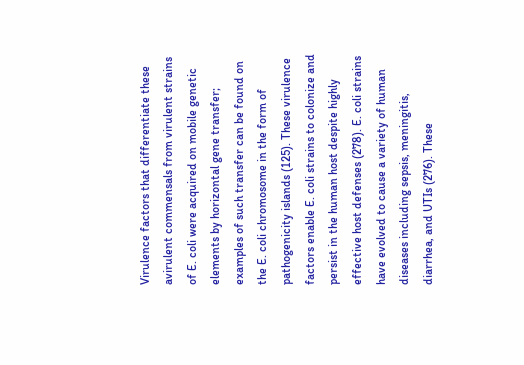Virulence factors that differentiate these avirulent commensals from virulent strains of E. coli were acquired on mobile genetic elements by horizontal gene transfer; examples of such transfer can be found on the E. coli chromosome in the form of pathogenicity islands (125). These virulence factors enable E. coli strains to colonize and persist in the human host despite highly effective host defenses (278). E. coli strains have evolved to cause a variety of human diseases including sepsis, meningitis, diarrhea, and UTIs (276). These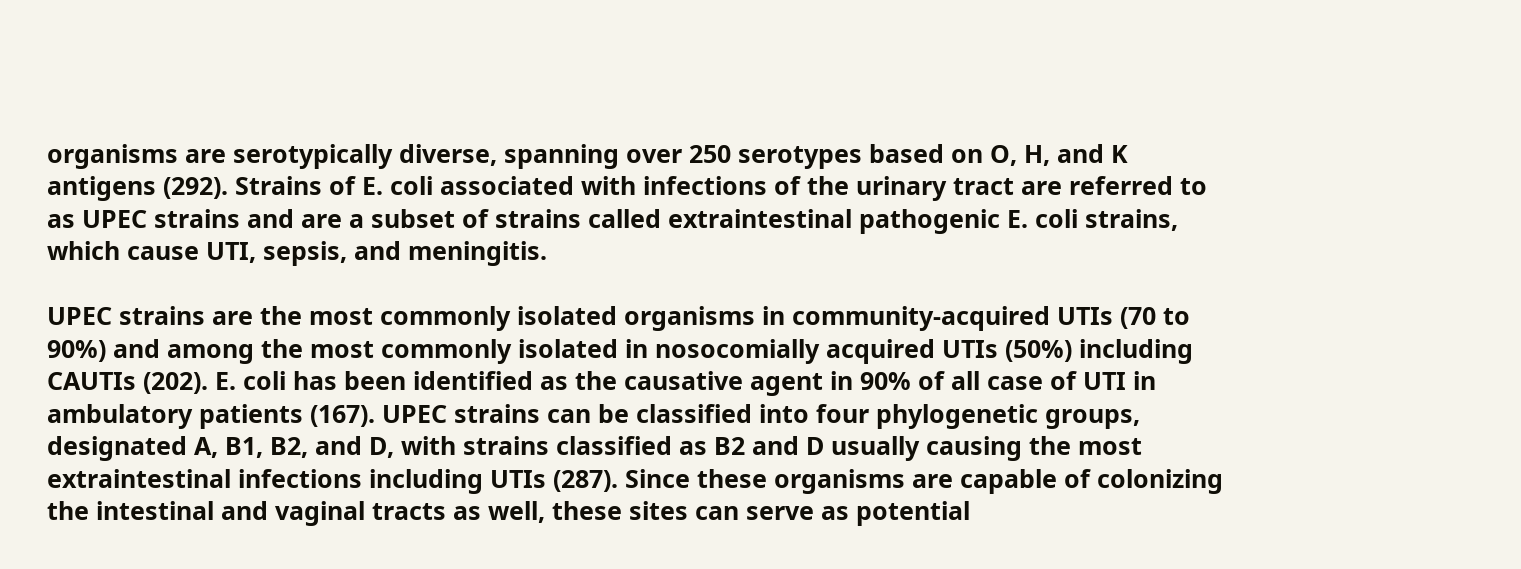organisms are serotypically diverse, spanning over 250 serotypes based on O, H, and K antigens (292). Strains of E. coli associated with infections of the urinary tract are referred to as UPEC strains and are a subset of strains called extraintestinal pathogenic E. coli strains, which cause UTI, sepsis, and meningitis.

UPEC strains are the most commonly isolated organisms in community-acquired UTIs (70 to 90%) and among the most commonly isolated in nosocomially acquired UTIs (50%) including CAUTIs (202). E. coli has been identified as the causative agent in 90% of all case of UTI in ambulatory patients (167). UPEC strains can be classified into four phylogenetic groups, designated A, B1, B2, and D, with strains classified as B2 and D usually causing the most extraintestinal infections including UTIs (287). Since these organisms are capable of colonizing the intestinal and vaginal tracts as well, these sites can serve as potential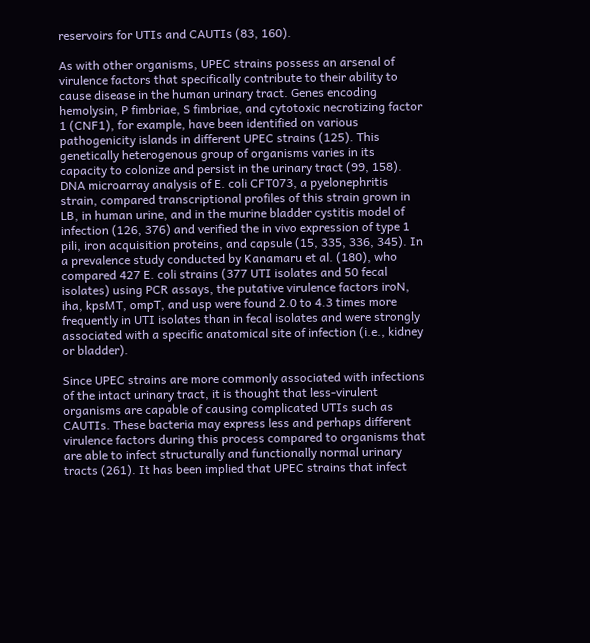reservoirs for UTIs and CAUTIs (83, 160).

As with other organisms, UPEC strains possess an arsenal of virulence factors that specifically contribute to their ability to cause disease in the human urinary tract. Genes encoding hemolysin, P fimbriae, S fimbriae, and cytotoxic necrotizing factor 1 (CNF1), for example, have been identified on various pathogenicity islands in different UPEC strains (125). This genetically heterogenous group of organisms varies in its capacity to colonize and persist in the urinary tract (99, 158). DNA microarray analysis of E. coli CFT073, a pyelonephritis strain, compared transcriptional profiles of this strain grown in LB, in human urine, and in the murine bladder cystitis model of infection (126, 376) and verified the in vivo expression of type 1 pili, iron acquisition proteins, and capsule (15, 335, 336, 345). In a prevalence study conducted by Kanamaru et al. (180), who compared 427 E. coli strains (377 UTI isolates and 50 fecal isolates) using PCR assays, the putative virulence factors iroN, iha, kpsMT, ompT, and usp were found 2.0 to 4.3 times more frequently in UTI isolates than in fecal isolates and were strongly associated with a specific anatomical site of infection (i.e., kidney or bladder).

Since UPEC strains are more commonly associated with infections of the intact urinary tract, it is thought that less-virulent organisms are capable of causing complicated UTIs such as CAUTIs. These bacteria may express less and perhaps different virulence factors during this process compared to organisms that are able to infect structurally and functionally normal urinary tracts (261). It has been implied that UPEC strains that infect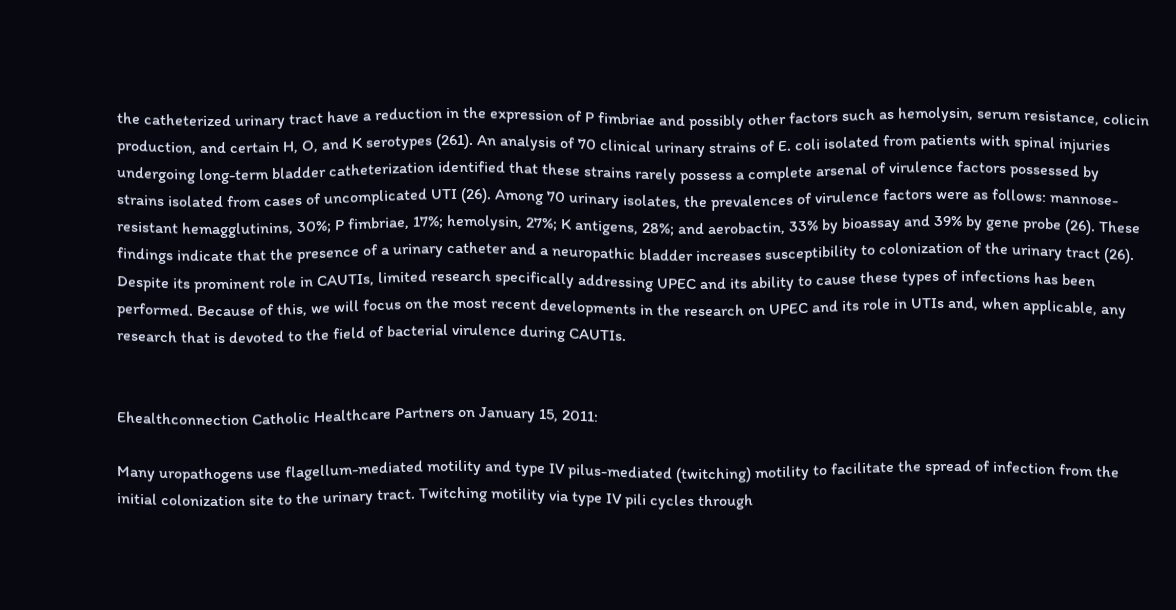the catheterized urinary tract have a reduction in the expression of P fimbriae and possibly other factors such as hemolysin, serum resistance, colicin production, and certain H, O, and K serotypes (261). An analysis of 70 clinical urinary strains of E. coli isolated from patients with spinal injuries undergoing long-term bladder catheterization identified that these strains rarely possess a complete arsenal of virulence factors possessed by strains isolated from cases of uncomplicated UTI (26). Among 70 urinary isolates, the prevalences of virulence factors were as follows: mannose-resistant hemagglutinins, 30%; P fimbriae, 17%; hemolysin, 27%; K antigens, 28%; and aerobactin, 33% by bioassay and 39% by gene probe (26). These findings indicate that the presence of a urinary catheter and a neuropathic bladder increases susceptibility to colonization of the urinary tract (26). Despite its prominent role in CAUTIs, limited research specifically addressing UPEC and its ability to cause these types of infections has been performed. Because of this, we will focus on the most recent developments in the research on UPEC and its role in UTIs and, when applicable, any research that is devoted to the field of bacterial virulence during CAUTIs.


Ehealthconnection Catholic Healthcare Partners on January 15, 2011:

Many uropathogens use flagellum-mediated motility and type IV pilus-mediated (twitching) motility to facilitate the spread of infection from the initial colonization site to the urinary tract. Twitching motility via type IV pili cycles through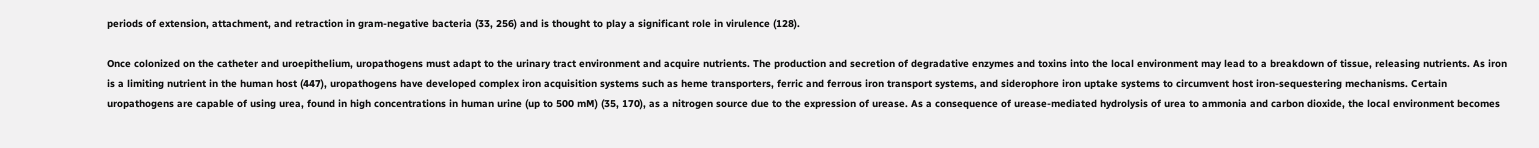periods of extension, attachment, and retraction in gram-negative bacteria (33, 256) and is thought to play a significant role in virulence (128).

Once colonized on the catheter and uroepithelium, uropathogens must adapt to the urinary tract environment and acquire nutrients. The production and secretion of degradative enzymes and toxins into the local environment may lead to a breakdown of tissue, releasing nutrients. As iron is a limiting nutrient in the human host (447), uropathogens have developed complex iron acquisition systems such as heme transporters, ferric and ferrous iron transport systems, and siderophore iron uptake systems to circumvent host iron-sequestering mechanisms. Certain uropathogens are capable of using urea, found in high concentrations in human urine (up to 500 mM) (35, 170), as a nitrogen source due to the expression of urease. As a consequence of urease-mediated hydrolysis of urea to ammonia and carbon dioxide, the local environment becomes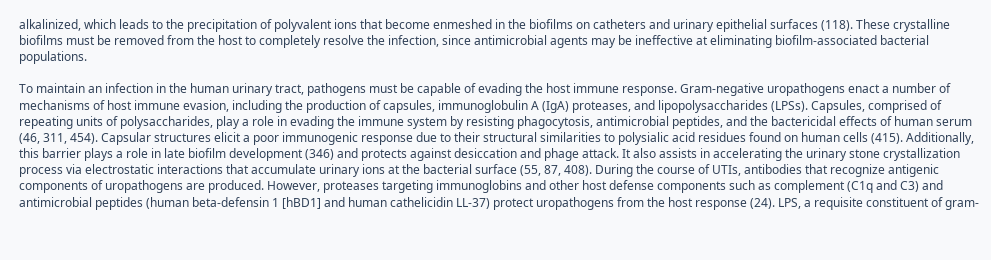alkalinized, which leads to the precipitation of polyvalent ions that become enmeshed in the biofilms on catheters and urinary epithelial surfaces (118). These crystalline biofilms must be removed from the host to completely resolve the infection, since antimicrobial agents may be ineffective at eliminating biofilm-associated bacterial populations.

To maintain an infection in the human urinary tract, pathogens must be capable of evading the host immune response. Gram-negative uropathogens enact a number of mechanisms of host immune evasion, including the production of capsules, immunoglobulin A (IgA) proteases, and lipopolysaccharides (LPSs). Capsules, comprised of repeating units of polysaccharides, play a role in evading the immune system by resisting phagocytosis, antimicrobial peptides, and the bactericidal effects of human serum (46, 311, 454). Capsular structures elicit a poor immunogenic response due to their structural similarities to polysialic acid residues found on human cells (415). Additionally, this barrier plays a role in late biofilm development (346) and protects against desiccation and phage attack. It also assists in accelerating the urinary stone crystallization process via electrostatic interactions that accumulate urinary ions at the bacterial surface (55, 87, 408). During the course of UTIs, antibodies that recognize antigenic components of uropathogens are produced. However, proteases targeting immunoglobins and other host defense components such as complement (C1q and C3) and antimicrobial peptides (human beta-defensin 1 [hBD1] and human cathelicidin LL-37) protect uropathogens from the host response (24). LPS, a requisite constituent of gram-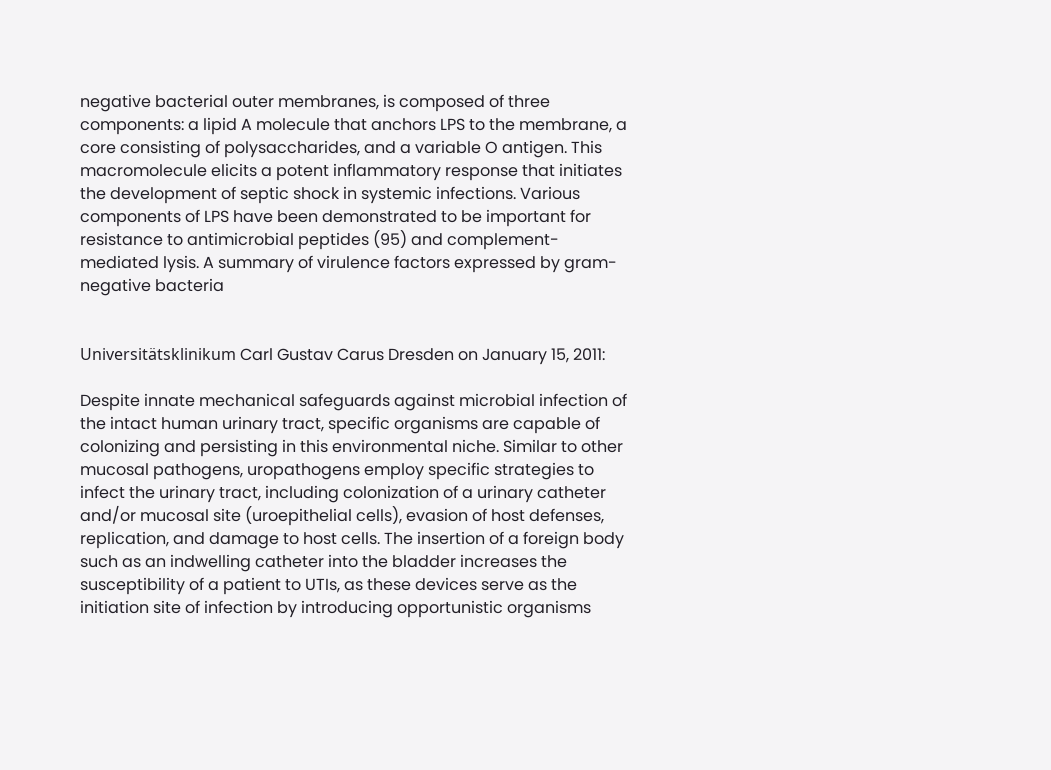negative bacterial outer membranes, is composed of three components: a lipid A molecule that anchors LPS to the membrane, a core consisting of polysaccharides, and a variable O antigen. This macromolecule elicits a potent inflammatory response that initiates the development of septic shock in systemic infections. Various components of LPS have been demonstrated to be important for resistance to antimicrobial peptides (95) and complement-mediated lysis. A summary of virulence factors expressed by gram-negative bacteria


Universitätsklinikum Carl Gustav Carus Dresden on January 15, 2011:

Despite innate mechanical safeguards against microbial infection of the intact human urinary tract, specific organisms are capable of colonizing and persisting in this environmental niche. Similar to other mucosal pathogens, uropathogens employ specific strategies to infect the urinary tract, including colonization of a urinary catheter and/or mucosal site (uroepithelial cells), evasion of host defenses, replication, and damage to host cells. The insertion of a foreign body such as an indwelling catheter into the bladder increases the susceptibility of a patient to UTIs, as these devices serve as the initiation site of infection by introducing opportunistic organisms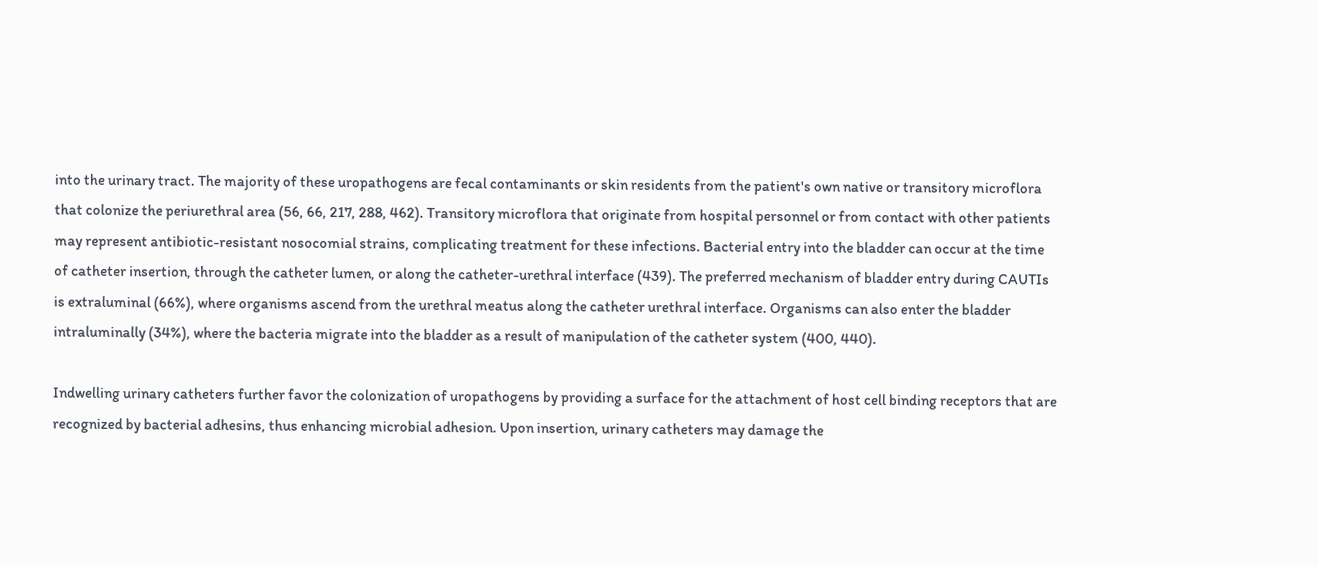into the urinary tract. The majority of these uropathogens are fecal contaminants or skin residents from the patient's own native or transitory microflora that colonize the periurethral area (56, 66, 217, 288, 462). Transitory microflora that originate from hospital personnel or from contact with other patients may represent antibiotic-resistant nosocomial strains, complicating treatment for these infections. Bacterial entry into the bladder can occur at the time of catheter insertion, through the catheter lumen, or along the catheter-urethral interface (439). The preferred mechanism of bladder entry during CAUTIs is extraluminal (66%), where organisms ascend from the urethral meatus along the catheter urethral interface. Organisms can also enter the bladder intraluminally (34%), where the bacteria migrate into the bladder as a result of manipulation of the catheter system (400, 440).

Indwelling urinary catheters further favor the colonization of uropathogens by providing a surface for the attachment of host cell binding receptors that are recognized by bacterial adhesins, thus enhancing microbial adhesion. Upon insertion, urinary catheters may damage the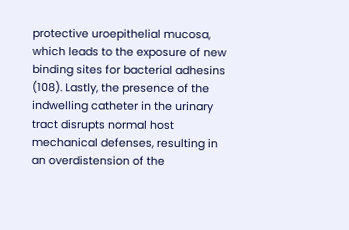protective uroepithelial mucosa, which leads to the exposure of new binding sites for bacterial adhesins (108). Lastly, the presence of the indwelling catheter in the urinary tract disrupts normal host mechanical defenses, resulting in an overdistension of the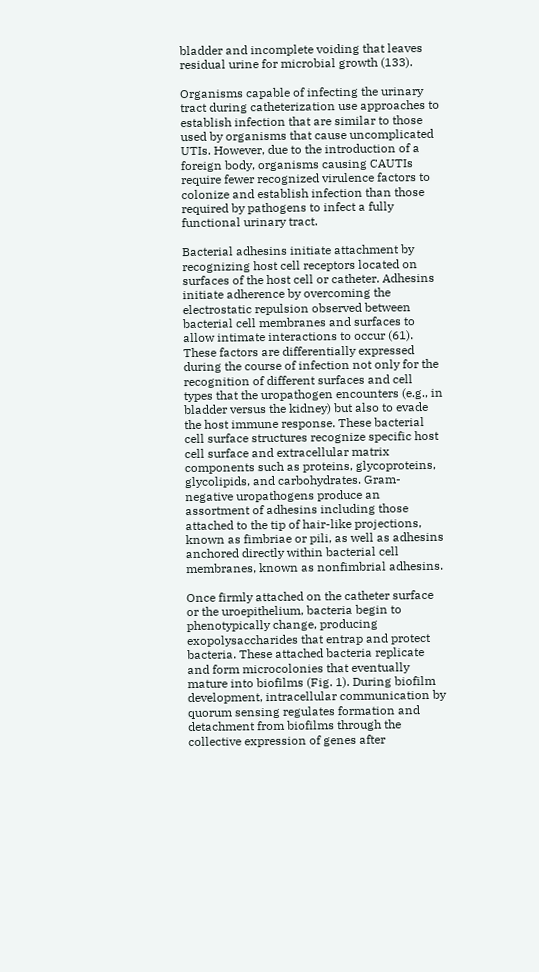bladder and incomplete voiding that leaves residual urine for microbial growth (133).

Organisms capable of infecting the urinary tract during catheterization use approaches to establish infection that are similar to those used by organisms that cause uncomplicated UTIs. However, due to the introduction of a foreign body, organisms causing CAUTIs require fewer recognized virulence factors to colonize and establish infection than those required by pathogens to infect a fully functional urinary tract.

Bacterial adhesins initiate attachment by recognizing host cell receptors located on surfaces of the host cell or catheter. Adhesins initiate adherence by overcoming the electrostatic repulsion observed between bacterial cell membranes and surfaces to allow intimate interactions to occur (61). These factors are differentially expressed during the course of infection not only for the recognition of different surfaces and cell types that the uropathogen encounters (e.g., in bladder versus the kidney) but also to evade the host immune response. These bacterial cell surface structures recognize specific host cell surface and extracellular matrix components such as proteins, glycoproteins, glycolipids, and carbohydrates. Gram-negative uropathogens produce an assortment of adhesins including those attached to the tip of hair-like projections, known as fimbriae or pili, as well as adhesins anchored directly within bacterial cell membranes, known as nonfimbrial adhesins.

Once firmly attached on the catheter surface or the uroepithelium, bacteria begin to phenotypically change, producing exopolysaccharides that entrap and protect bacteria. These attached bacteria replicate and form microcolonies that eventually mature into biofilms (Fig. 1). During biofilm development, intracellular communication by quorum sensing regulates formation and detachment from biofilms through the collective expression of genes after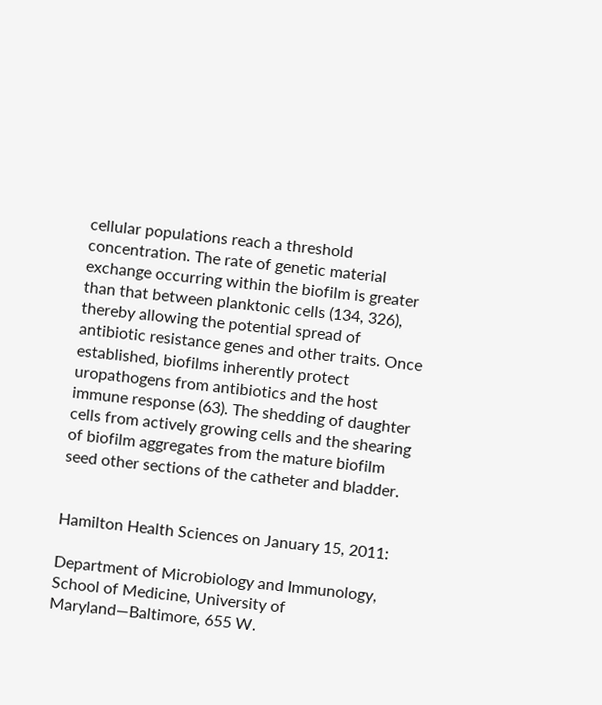cellular populations reach a threshold concentration. The rate of genetic material exchange occurring within the biofilm is greater than that between planktonic cells (134, 326), thereby allowing the potential spread of antibiotic resistance genes and other traits. Once established, biofilms inherently protect uropathogens from antibiotics and the host immune response (63). The shedding of daughter cells from actively growing cells and the shearing of biofilm aggregates from the mature biofilm seed other sections of the catheter and bladder.


Hamilton Health Sciences on January 15, 2011:

Department of Microbiology and Immunology, School of Medicine, University of Maryland—Baltimore, 655 W.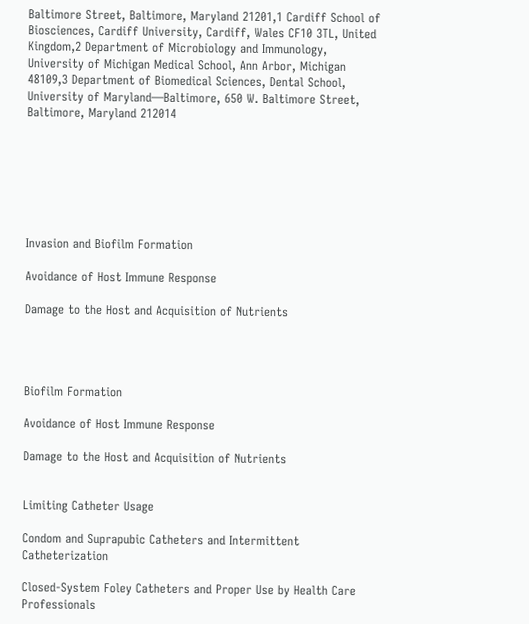Baltimore Street, Baltimore, Maryland 21201,1 Cardiff School of Biosciences, Cardiff University, Cardiff, Wales CF10 3TL, United Kingdom,2 Department of Microbiology and Immunology, University of Michigan Medical School, Ann Arbor, Michigan 48109,3 Department of Biomedical Sciences, Dental School, University of Maryland—Baltimore, 650 W. Baltimore Street, Baltimore, Maryland 212014







Invasion and Biofilm Formation

Avoidance of Host Immune Response

Damage to the Host and Acquisition of Nutrients




Biofilm Formation

Avoidance of Host Immune Response

Damage to the Host and Acquisition of Nutrients


Limiting Catheter Usage

Condom and Suprapubic Catheters and Intermittent Catheterization

Closed-System Foley Catheters and Proper Use by Health Care Professionals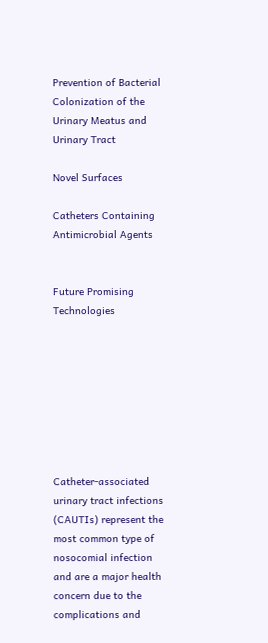Prevention of Bacterial Colonization of the Urinary Meatus and Urinary Tract

Novel Surfaces

Catheters Containing Antimicrobial Agents


Future Promising Technologies








Catheter-associated urinary tract infections (CAUTIs) represent the most common type of nosocomial infection and are a major health concern due to the complications and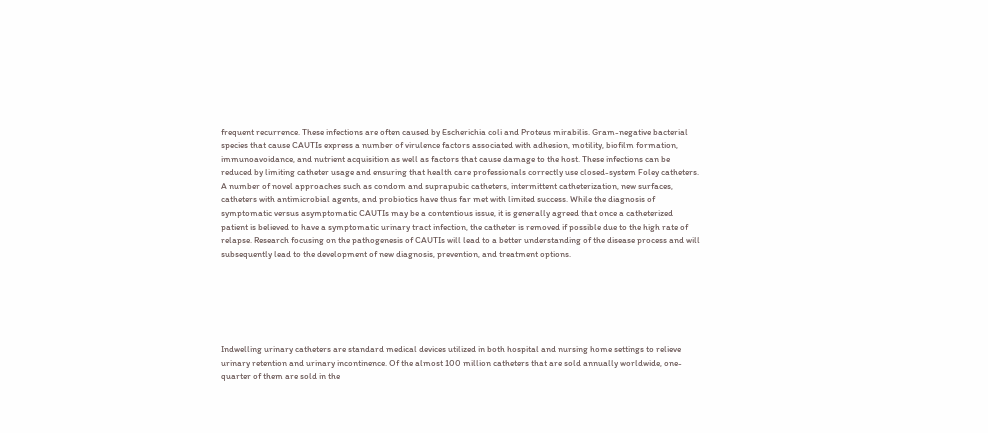frequent recurrence. These infections are often caused by Escherichia coli and Proteus mirabilis. Gram-negative bacterial species that cause CAUTIs express a number of virulence factors associated with adhesion, motility, biofilm formation, immunoavoidance, and nutrient acquisition as well as factors that cause damage to the host. These infections can be reduced by limiting catheter usage and ensuring that health care professionals correctly use closed-system Foley catheters. A number of novel approaches such as condom and suprapubic catheters, intermittent catheterization, new surfaces, catheters with antimicrobial agents, and probiotics have thus far met with limited success. While the diagnosis of symptomatic versus asymptomatic CAUTIs may be a contentious issue, it is generally agreed that once a catheterized patient is believed to have a symptomatic urinary tract infection, the catheter is removed if possible due to the high rate of relapse. Research focusing on the pathogenesis of CAUTIs will lead to a better understanding of the disease process and will subsequently lead to the development of new diagnosis, prevention, and treatment options.






Indwelling urinary catheters are standard medical devices utilized in both hospital and nursing home settings to relieve urinary retention and urinary incontinence. Of the almost 100 million catheters that are sold annually worldwide, one-quarter of them are sold in the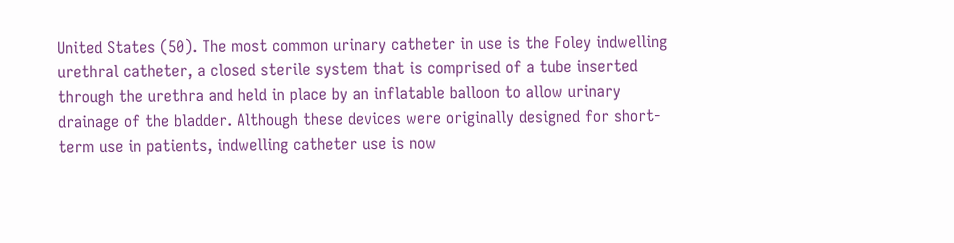United States (50). The most common urinary catheter in use is the Foley indwelling urethral catheter, a closed sterile system that is comprised of a tube inserted through the urethra and held in place by an inflatable balloon to allow urinary drainage of the bladder. Although these devices were originally designed for short-term use in patients, indwelling catheter use is now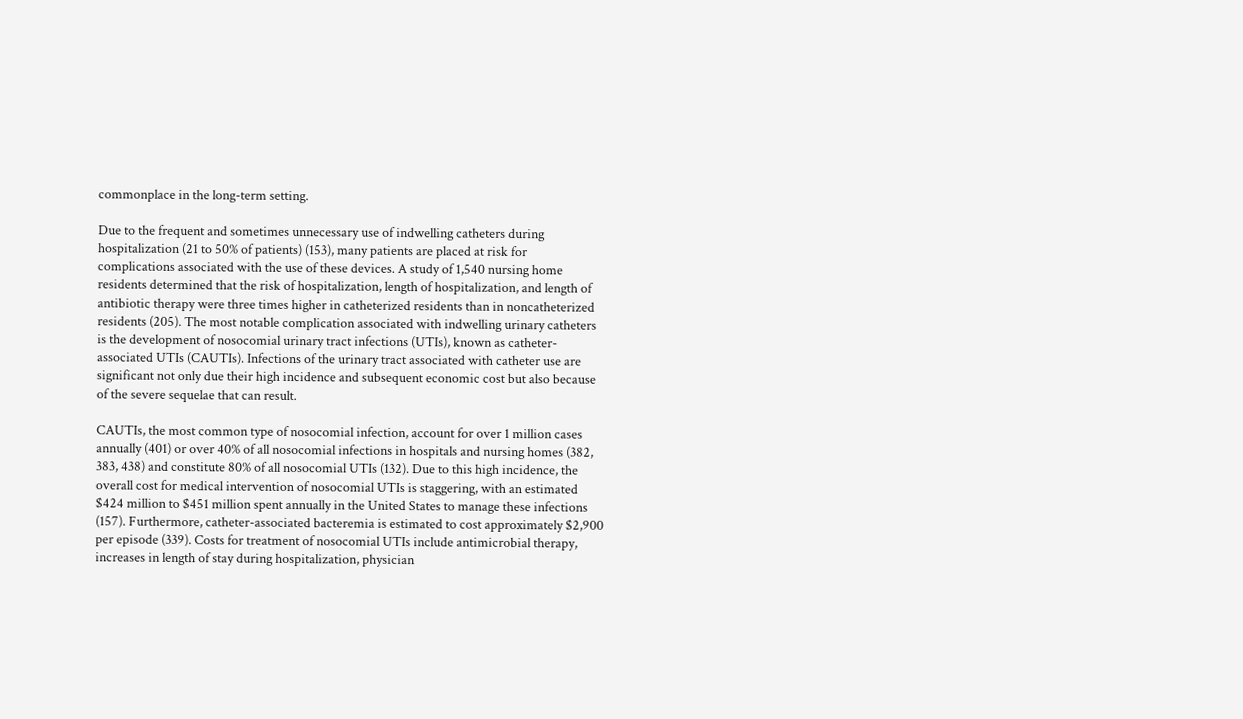commonplace in the long-term setting.

Due to the frequent and sometimes unnecessary use of indwelling catheters during hospitalization (21 to 50% of patients) (153), many patients are placed at risk for complications associated with the use of these devices. A study of 1,540 nursing home residents determined that the risk of hospitalization, length of hospitalization, and length of antibiotic therapy were three times higher in catheterized residents than in noncatheterized residents (205). The most notable complication associated with indwelling urinary catheters is the development of nosocomial urinary tract infections (UTIs), known as catheter-associated UTIs (CAUTIs). Infections of the urinary tract associated with catheter use are significant not only due their high incidence and subsequent economic cost but also because of the severe sequelae that can result.

CAUTIs, the most common type of nosocomial infection, account for over 1 million cases annually (401) or over 40% of all nosocomial infections in hospitals and nursing homes (382, 383, 438) and constitute 80% of all nosocomial UTIs (132). Due to this high incidence, the overall cost for medical intervention of nosocomial UTIs is staggering, with an estimated $424 million to $451 million spent annually in the United States to manage these infections (157). Furthermore, catheter-associated bacteremia is estimated to cost approximately $2,900 per episode (339). Costs for treatment of nosocomial UTIs include antimicrobial therapy, increases in length of stay during hospitalization, physician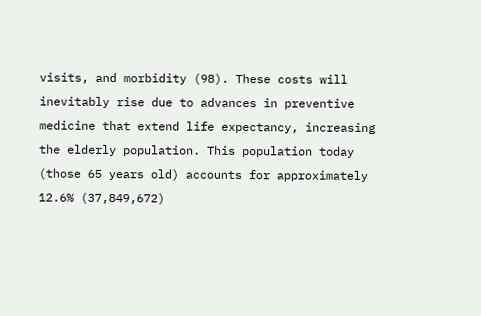visits, and morbidity (98). These costs will inevitably rise due to advances in preventive medicine that extend life expectancy, increasing the elderly population. This population today (those 65 years old) accounts for approximately 12.6% (37,849,672)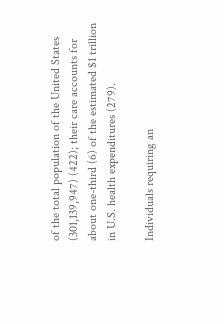of the total population of the United States (301,139,947) (422); their care accounts for about one-third (6) of the estimated $1 trillion in U.S. health expenditures (279).

Individuals requiring an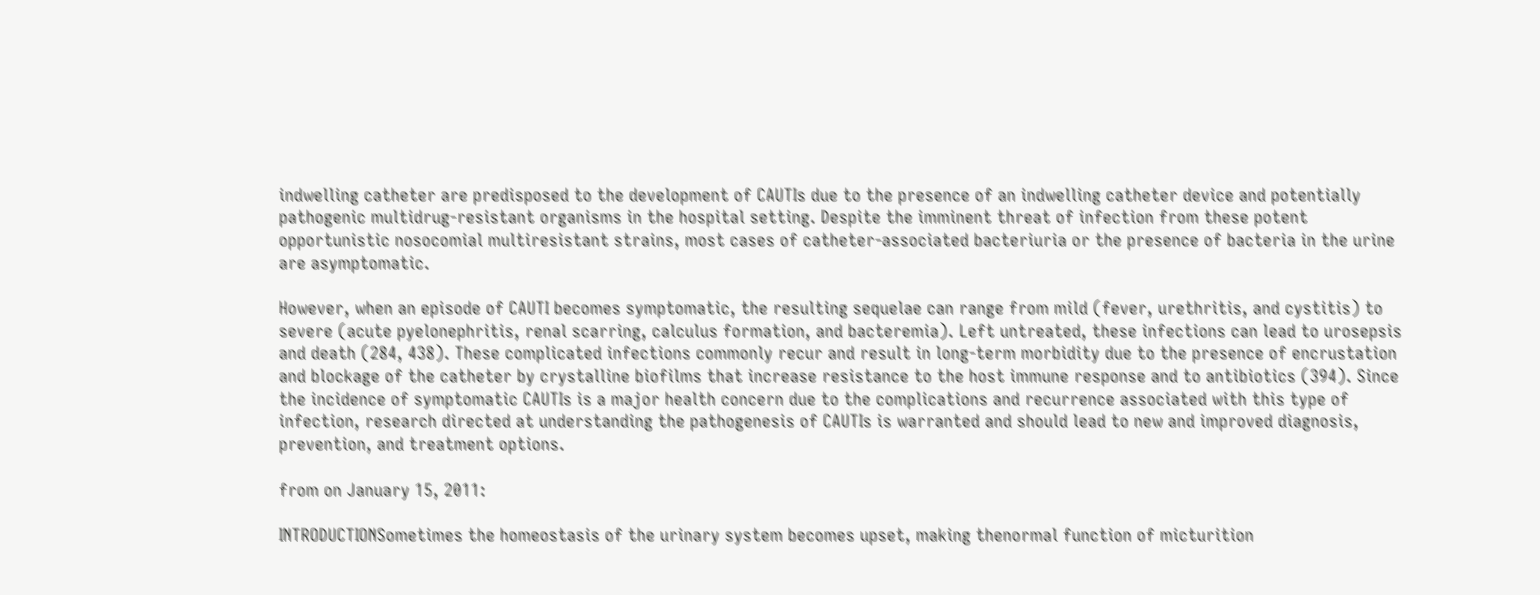indwelling catheter are predisposed to the development of CAUTIs due to the presence of an indwelling catheter device and potentially pathogenic multidrug-resistant organisms in the hospital setting. Despite the imminent threat of infection from these potent opportunistic nosocomial multiresistant strains, most cases of catheter-associated bacteriuria or the presence of bacteria in the urine are asymptomatic.

However, when an episode of CAUTI becomes symptomatic, the resulting sequelae can range from mild (fever, urethritis, and cystitis) to severe (acute pyelonephritis, renal scarring, calculus formation, and bacteremia). Left untreated, these infections can lead to urosepsis and death (284, 438). These complicated infections commonly recur and result in long-term morbidity due to the presence of encrustation and blockage of the catheter by crystalline biofilms that increase resistance to the host immune response and to antibiotics (394). Since the incidence of symptomatic CAUTIs is a major health concern due to the complications and recurrence associated with this type of infection, research directed at understanding the pathogenesis of CAUTIs is warranted and should lead to new and improved diagnosis, prevention, and treatment options.

from on January 15, 2011:

INTRODUCTIONSometimes the homeostasis of the urinary system becomes upset, making thenormal function of micturition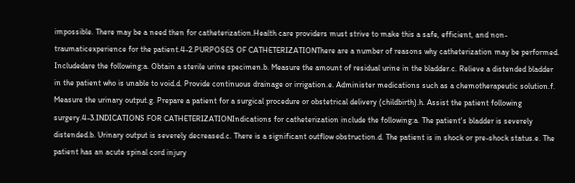impossible. There may be a need then for catheterization.Health care providers must strive to make this a safe, efficient, and non-traumaticexperience for the patient.4-2.PURPOSES OF CATHETERIZATIONThere are a number of reasons why catheterization may be performed. Includedare the following:a. Obtain a sterile urine specimen.b. Measure the amount of residual urine in the bladder.c. Relieve a distended bladder in the patient who is unable to void.d. Provide continuous drainage or irrigation.e. Administer medications such as a chemotherapeutic solution.f. Measure the urinary output.g. Prepare a patient for a surgical procedure or obstetrical delivery (childbirth).h. Assist the patient following surgery.4-3.INDICATIONS FOR CATHETERIZATIONIndications for catheterization include the following:a. The patient's bladder is severely distended.b. Urinary output is severely decreased.c. There is a significant outflow obstruction.d. The patient is in shock or pre-shock status.e. The patient has an acute spinal cord injury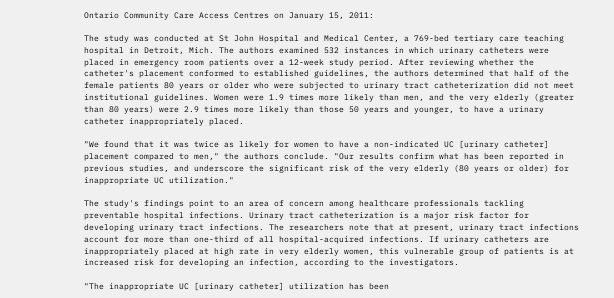Ontario Community Care Access Centres on January 15, 2011:

The study was conducted at St John Hospital and Medical Center, a 769-bed tertiary care teaching hospital in Detroit, Mich. The authors examined 532 instances in which urinary catheters were placed in emergency room patients over a 12-week study period. After reviewing whether the catheter's placement conformed to established guidelines, the authors determined that half of the female patients 80 years or older who were subjected to urinary tract catheterization did not meet institutional guidelines. Women were 1.9 times more likely than men, and the very elderly (greater than 80 years) were 2.9 times more likely than those 50 years and younger, to have a urinary catheter inappropriately placed.

"We found that it was twice as likely for women to have a non-indicated UC [urinary catheter] placement compared to men," the authors conclude. "Our results confirm what has been reported in previous studies, and underscore the significant risk of the very elderly (80 years or older) for inappropriate UC utilization."

The study's findings point to an area of concern among healthcare professionals tackling preventable hospital infections. Urinary tract catheterization is a major risk factor for developing urinary tract infections. The researchers note that at present, urinary tract infections account for more than one-third of all hospital-acquired infections. If urinary catheters are inappropriately placed at high rate in very elderly women, this vulnerable group of patients is at increased risk for developing an infection, according to the investigators.

"The inappropriate UC [urinary catheter] utilization has been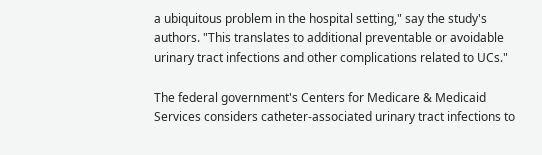a ubiquitous problem in the hospital setting," say the study's authors. "This translates to additional preventable or avoidable urinary tract infections and other complications related to UCs."

The federal government's Centers for Medicare & Medicaid Services considers catheter-associated urinary tract infections to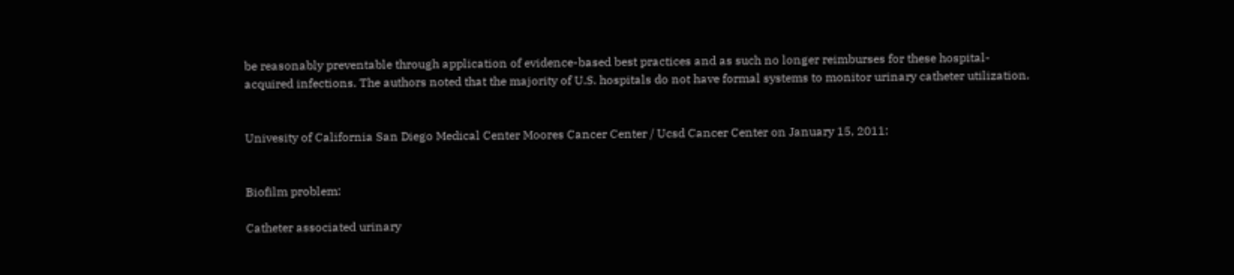be reasonably preventable through application of evidence-based best practices and as such no longer reimburses for these hospital-acquired infections. The authors noted that the majority of U.S. hospitals do not have formal systems to monitor urinary catheter utilization.


Univesity of California San Diego Medical Center Moores Cancer Center / Ucsd Cancer Center on January 15, 2011:


Biofilm problem:

Catheter associated urinary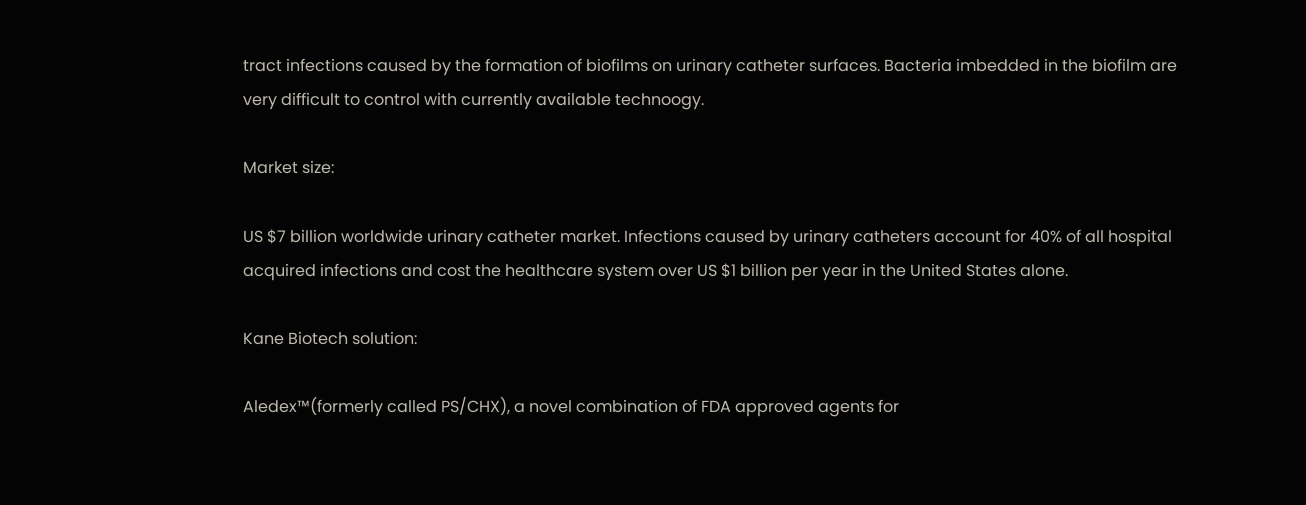tract infections caused by the formation of biofilms on urinary catheter surfaces. Bacteria imbedded in the biofilm are very difficult to control with currently available technoogy.

Market size:

US $7 billion worldwide urinary catheter market. Infections caused by urinary catheters account for 40% of all hospital acquired infections and cost the healthcare system over US $1 billion per year in the United States alone.

Kane Biotech solution:

Aledex™(formerly called PS/CHX), a novel combination of FDA approved agents for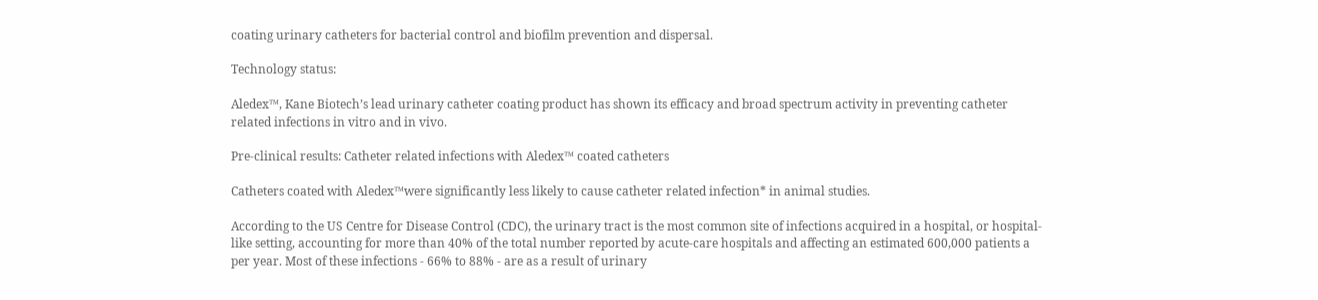coating urinary catheters for bacterial control and biofilm prevention and dispersal.

Technology status:

Aledex™, Kane Biotech’s lead urinary catheter coating product has shown its efficacy and broad spectrum activity in preventing catheter related infections in vitro and in vivo.

Pre-clinical results: Catheter related infections with Aledex™ coated catheters

Catheters coated with Aledex™were significantly less likely to cause catheter related infection* in animal studies.

According to the US Centre for Disease Control (CDC), the urinary tract is the most common site of infections acquired in a hospital, or hospital-like setting, accounting for more than 40% of the total number reported by acute-care hospitals and affecting an estimated 600,000 patients a per year. Most of these infections - 66% to 88% - are as a result of urinary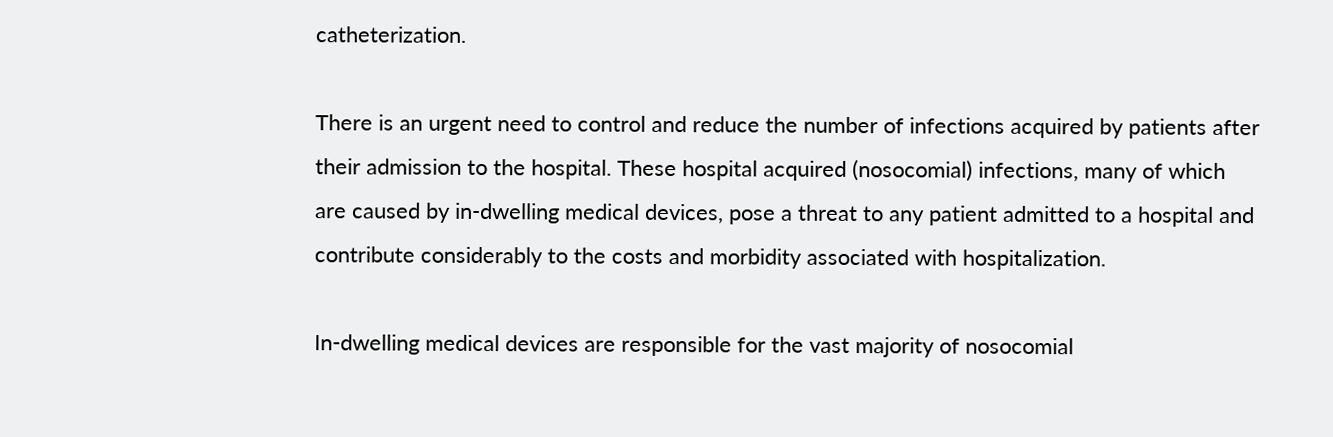catheterization.

There is an urgent need to control and reduce the number of infections acquired by patients after their admission to the hospital. These hospital acquired (nosocomial) infections, many of which are caused by in-dwelling medical devices, pose a threat to any patient admitted to a hospital and contribute considerably to the costs and morbidity associated with hospitalization.

In-dwelling medical devices are responsible for the vast majority of nosocomial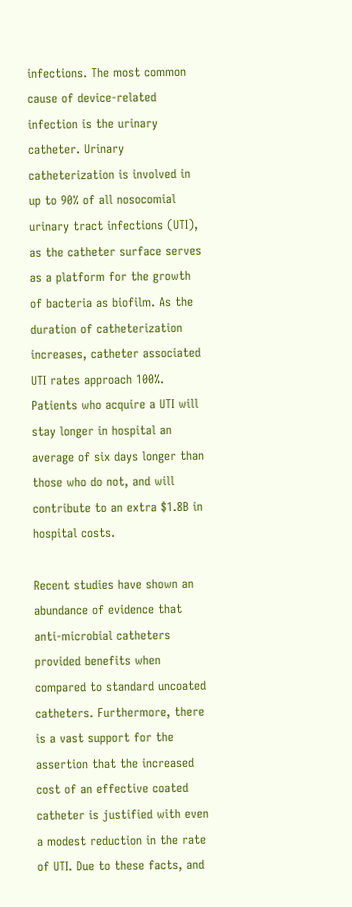infections. The most common cause of device-related infection is the urinary catheter. Urinary catheterization is involved in up to 90% of all nosocomial urinary tract infections (UTI), as the catheter surface serves as a platform for the growth of bacteria as biofilm. As the duration of catheterization increases, catheter associated UTI rates approach 100%. Patients who acquire a UTI will stay longer in hospital an average of six days longer than those who do not, and will contribute to an extra $1.8B in hospital costs.

Recent studies have shown an abundance of evidence that anti-microbial catheters provided benefits when compared to standard uncoated catheters. Furthermore, there is a vast support for the assertion that the increased cost of an effective coated catheter is justified with even a modest reduction in the rate of UTI. Due to these facts, and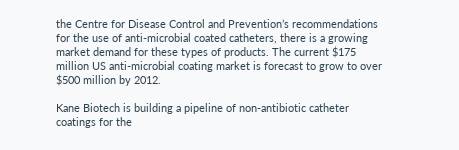the Centre for Disease Control and Prevention’s recommendations for the use of anti-microbial coated catheters, there is a growing market demand for these types of products. The current $175 million US anti-microbial coating market is forecast to grow to over $500 million by 2012.

Kane Biotech is building a pipeline of non-antibiotic catheter coatings for the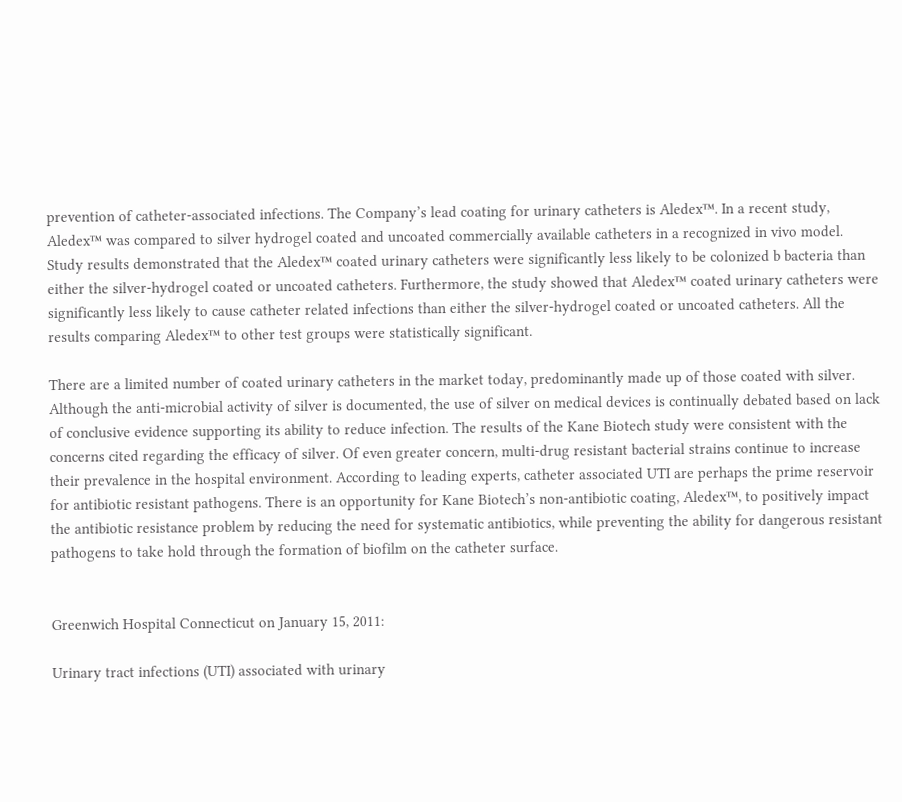prevention of catheter-associated infections. The Company’s lead coating for urinary catheters is Aledex™. In a recent study, Aledex™ was compared to silver hydrogel coated and uncoated commercially available catheters in a recognized in vivo model. Study results demonstrated that the Aledex™ coated urinary catheters were significantly less likely to be colonized b bacteria than either the silver-hydrogel coated or uncoated catheters. Furthermore, the study showed that Aledex™ coated urinary catheters were significantly less likely to cause catheter related infections than either the silver-hydrogel coated or uncoated catheters. All the results comparing Aledex™ to other test groups were statistically significant.

There are a limited number of coated urinary catheters in the market today, predominantly made up of those coated with silver. Although the anti-microbial activity of silver is documented, the use of silver on medical devices is continually debated based on lack of conclusive evidence supporting its ability to reduce infection. The results of the Kane Biotech study were consistent with the concerns cited regarding the efficacy of silver. Of even greater concern, multi-drug resistant bacterial strains continue to increase their prevalence in the hospital environment. According to leading experts, catheter associated UTI are perhaps the prime reservoir for antibiotic resistant pathogens. There is an opportunity for Kane Biotech’s non-antibiotic coating, Aledex™, to positively impact the antibiotic resistance problem by reducing the need for systematic antibiotics, while preventing the ability for dangerous resistant pathogens to take hold through the formation of biofilm on the catheter surface.


Greenwich Hospital Connecticut on January 15, 2011:

Urinary tract infections (UTI) associated with urinary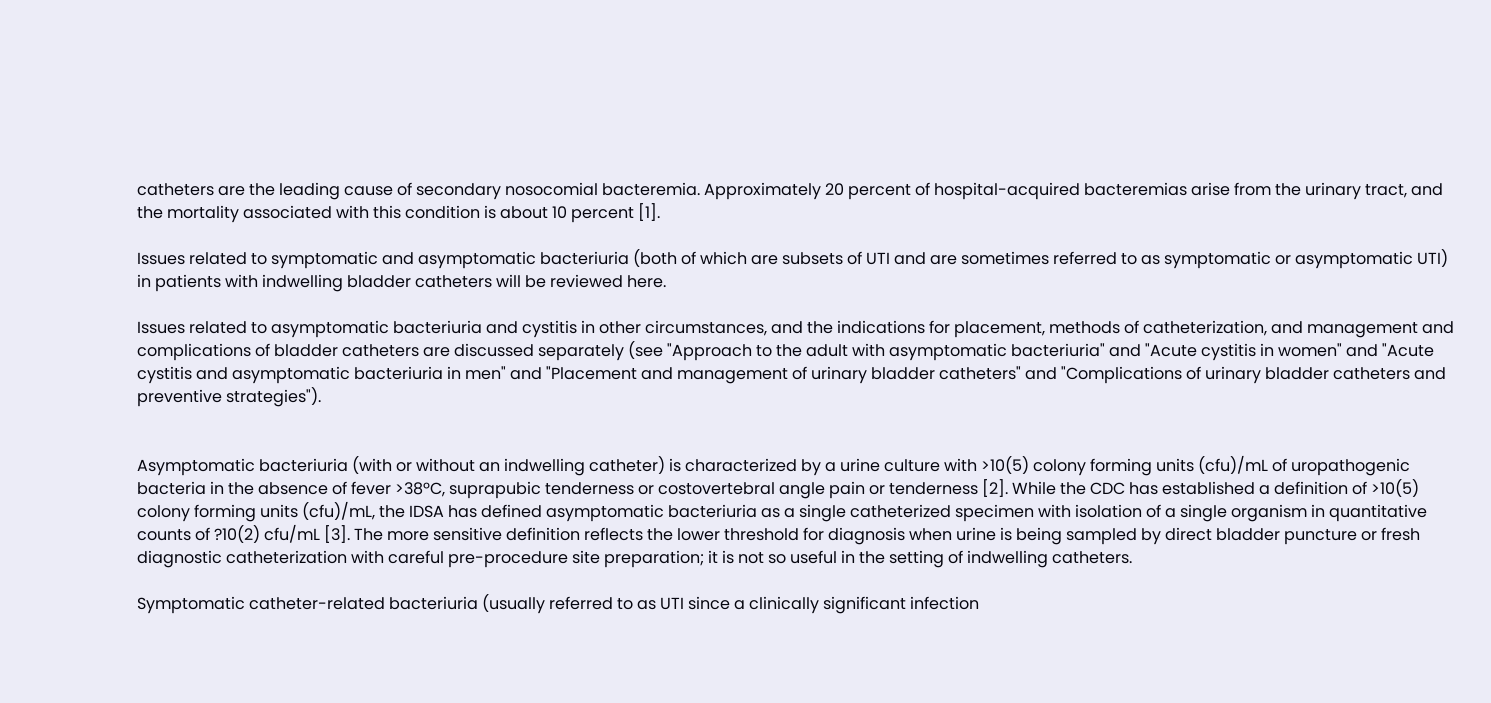catheters are the leading cause of secondary nosocomial bacteremia. Approximately 20 percent of hospital-acquired bacteremias arise from the urinary tract, and the mortality associated with this condition is about 10 percent [1].

Issues related to symptomatic and asymptomatic bacteriuria (both of which are subsets of UTI and are sometimes referred to as symptomatic or asymptomatic UTI) in patients with indwelling bladder catheters will be reviewed here.

Issues related to asymptomatic bacteriuria and cystitis in other circumstances, and the indications for placement, methods of catheterization, and management and complications of bladder catheters are discussed separately (see "Approach to the adult with asymptomatic bacteriuria" and "Acute cystitis in women" and "Acute cystitis and asymptomatic bacteriuria in men" and "Placement and management of urinary bladder catheters" and "Complications of urinary bladder catheters and preventive strategies").


Asymptomatic bacteriuria (with or without an indwelling catheter) is characterized by a urine culture with >10(5) colony forming units (cfu)/mL of uropathogenic bacteria in the absence of fever >38ºC, suprapubic tenderness or costovertebral angle pain or tenderness [2]. While the CDC has established a definition of >10(5) colony forming units (cfu)/mL, the IDSA has defined asymptomatic bacteriuria as a single catheterized specimen with isolation of a single organism in quantitative counts of ?10(2) cfu/mL [3]. The more sensitive definition reflects the lower threshold for diagnosis when urine is being sampled by direct bladder puncture or fresh diagnostic catheterization with careful pre-procedure site preparation; it is not so useful in the setting of indwelling catheters.

Symptomatic catheter-related bacteriuria (usually referred to as UTI since a clinically significant infection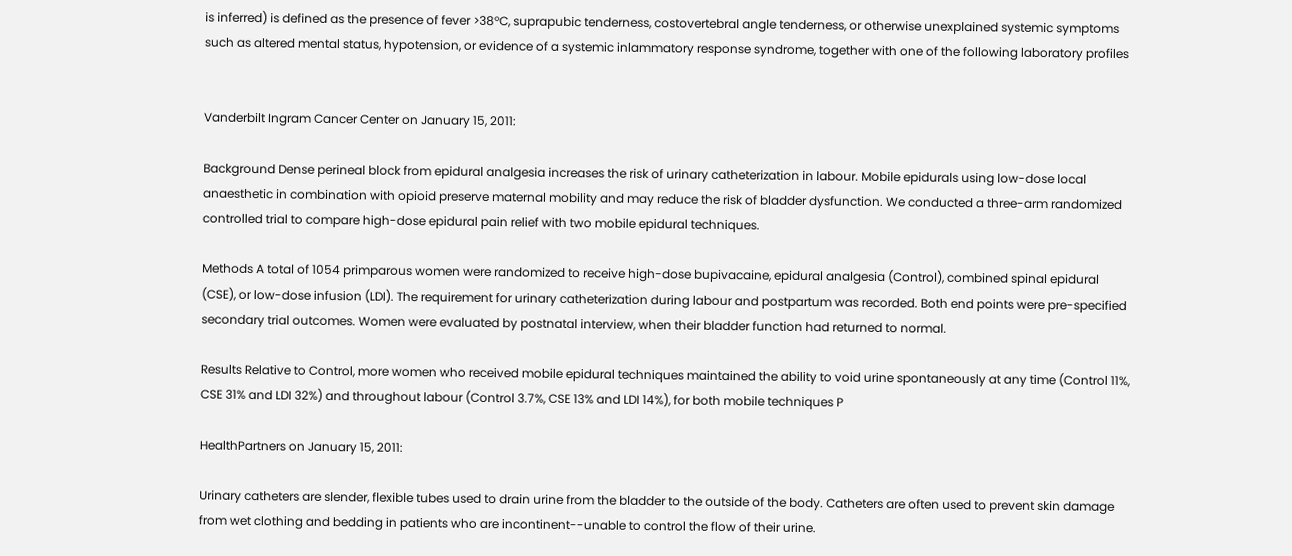is inferred) is defined as the presence of fever >38ºC, suprapubic tenderness, costovertebral angle tenderness, or otherwise unexplained systemic symptoms such as altered mental status, hypotension, or evidence of a systemic inlammatory response syndrome, together with one of the following laboratory profiles


Vanderbilt Ingram Cancer Center on January 15, 2011:

Background Dense perineal block from epidural analgesia increases the risk of urinary catheterization in labour. Mobile epidurals using low-dose local anaesthetic in combination with opioid preserve maternal mobility and may reduce the risk of bladder dysfunction. We conducted a three-arm randomized controlled trial to compare high-dose epidural pain relief with two mobile epidural techniques.

Methods A total of 1054 primparous women were randomized to receive high-dose bupivacaine, epidural analgesia (Control), combined spinal epidural (CSE), or low-dose infusion (LDI). The requirement for urinary catheterization during labour and postpartum was recorded. Both end points were pre-specified secondary trial outcomes. Women were evaluated by postnatal interview, when their bladder function had returned to normal.

Results Relative to Control, more women who received mobile epidural techniques maintained the ability to void urine spontaneously at any time (Control 11%, CSE 31% and LDI 32%) and throughout labour (Control 3.7%, CSE 13% and LDI 14%), for both mobile techniques P

HealthPartners on January 15, 2011:

Urinary catheters are slender, flexible tubes used to drain urine from the bladder to the outside of the body. Catheters are often used to prevent skin damage from wet clothing and bedding in patients who are incontinent--unable to control the flow of their urine.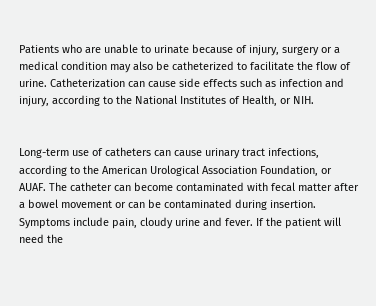Patients who are unable to urinate because of injury, surgery or a medical condition may also be catheterized to facilitate the flow of urine. Catheterization can cause side effects such as infection and injury, according to the National Institutes of Health, or NIH.


Long-term use of catheters can cause urinary tract infections, according to the American Urological Association Foundation, or AUAF. The catheter can become contaminated with fecal matter after a bowel movement or can be contaminated during insertion. Symptoms include pain, cloudy urine and fever. If the patient will need the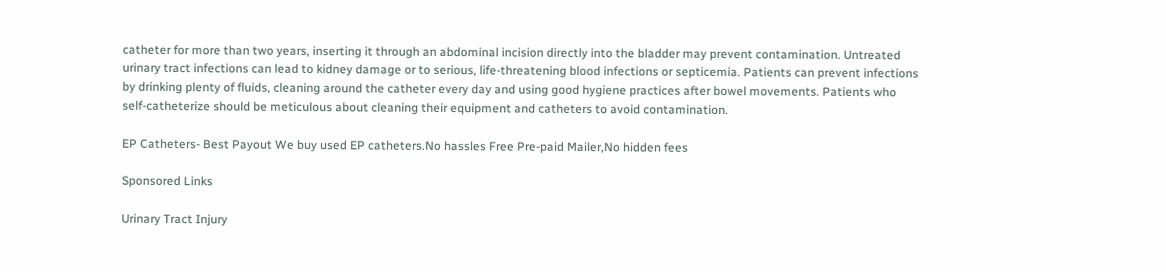catheter for more than two years, inserting it through an abdominal incision directly into the bladder may prevent contamination. Untreated urinary tract infections can lead to kidney damage or to serious, life-threatening blood infections or septicemia. Patients can prevent infections by drinking plenty of fluids, cleaning around the catheter every day and using good hygiene practices after bowel movements. Patients who self-catheterize should be meticulous about cleaning their equipment and catheters to avoid contamination.

EP Catheters- Best Payout We buy used EP catheters.No hassles Free Pre-paid Mailer,No hidden fees

Sponsored Links

Urinary Tract Injury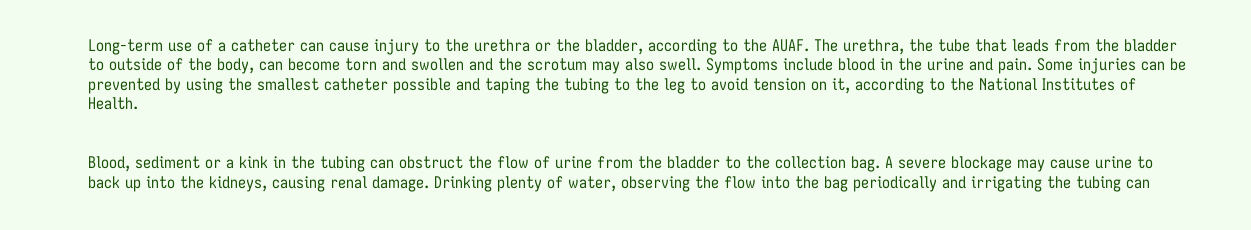Long-term use of a catheter can cause injury to the urethra or the bladder, according to the AUAF. The urethra, the tube that leads from the bladder to outside of the body, can become torn and swollen and the scrotum may also swell. Symptoms include blood in the urine and pain. Some injuries can be prevented by using the smallest catheter possible and taping the tubing to the leg to avoid tension on it, according to the National Institutes of Health.


Blood, sediment or a kink in the tubing can obstruct the flow of urine from the bladder to the collection bag. A severe blockage may cause urine to back up into the kidneys, causing renal damage. Drinking plenty of water, observing the flow into the bag periodically and irrigating the tubing can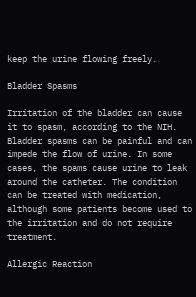keep the urine flowing freely.

Bladder Spasms

Irritation of the bladder can cause it to spasm, according to the NIH. Bladder spasms can be painful and can impede the flow of urine. In some cases, the spams cause urine to leak around the catheter. The condition can be treated with medication, although some patients become used to the irritation and do not require treatment.

Allergic Reaction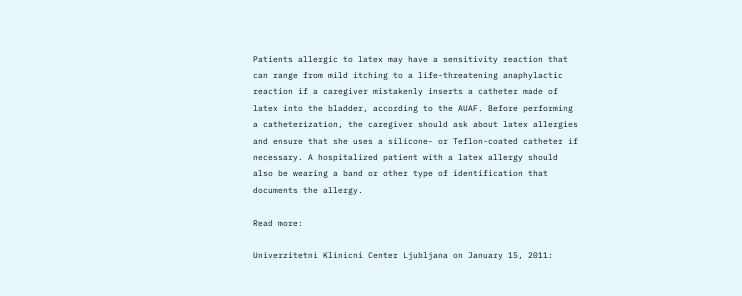Patients allergic to latex may have a sensitivity reaction that can range from mild itching to a life-threatening anaphylactic reaction if a caregiver mistakenly inserts a catheter made of latex into the bladder, according to the AUAF. Before performing a catheterization, the caregiver should ask about latex allergies and ensure that she uses a silicone- or Teflon-coated catheter if necessary. A hospitalized patient with a latex allergy should also be wearing a band or other type of identification that documents the allergy.

Read more:

Univerzitetni Klinicni Center Ljubljana on January 15, 2011: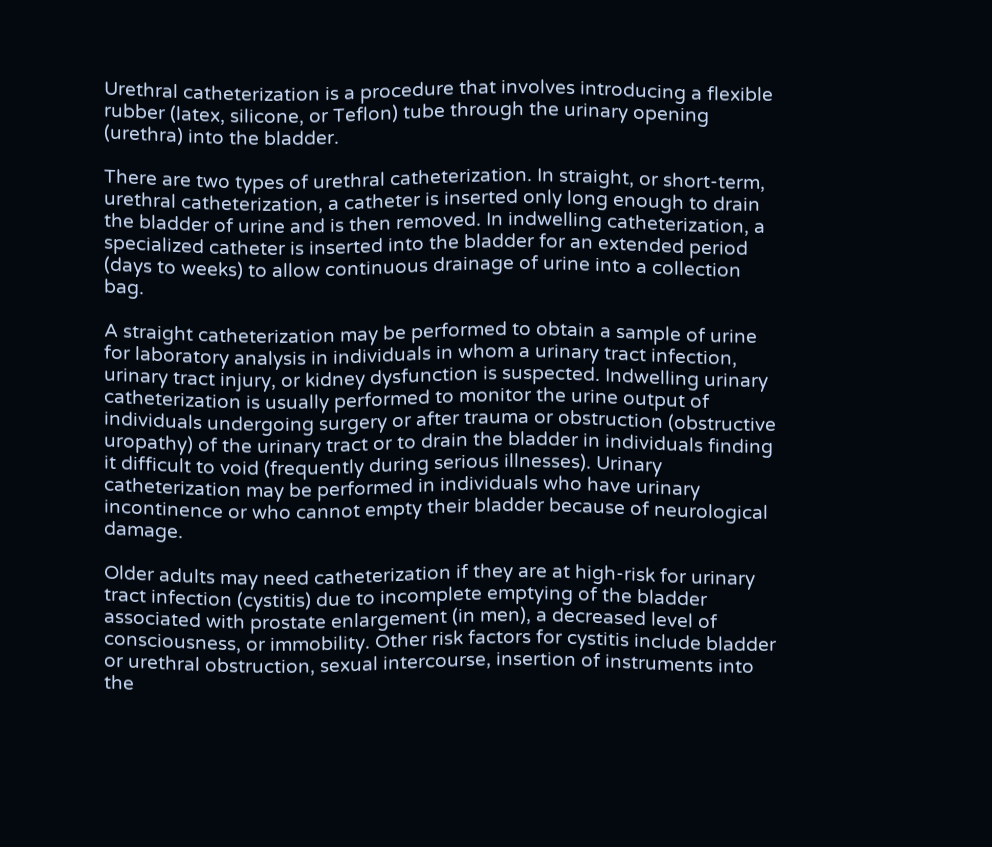Urethral catheterization is a procedure that involves introducing a flexible rubber (latex, silicone, or Teflon) tube through the urinary opening (urethra) into the bladder.

There are two types of urethral catheterization. In straight, or short-term, urethral catheterization, a catheter is inserted only long enough to drain the bladder of urine and is then removed. In indwelling catheterization, a specialized catheter is inserted into the bladder for an extended period (days to weeks) to allow continuous drainage of urine into a collection bag.

A straight catheterization may be performed to obtain a sample of urine for laboratory analysis in individuals in whom a urinary tract infection, urinary tract injury, or kidney dysfunction is suspected. Indwelling urinary catheterization is usually performed to monitor the urine output of individuals undergoing surgery or after trauma or obstruction (obstructive uropathy) of the urinary tract or to drain the bladder in individuals finding it difficult to void (frequently during serious illnesses). Urinary catheterization may be performed in individuals who have urinary incontinence or who cannot empty their bladder because of neurological damage.

Older adults may need catheterization if they are at high-risk for urinary tract infection (cystitis) due to incomplete emptying of the bladder associated with prostate enlargement (in men), a decreased level of consciousness, or immobility. Other risk factors for cystitis include bladder or urethral obstruction, sexual intercourse, insertion of instruments into the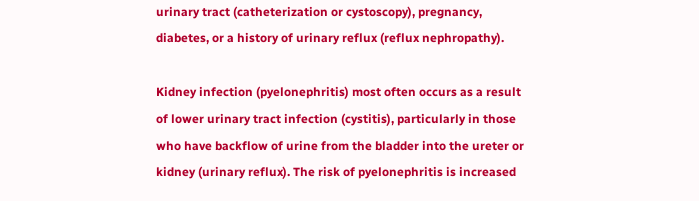urinary tract (catheterization or cystoscopy), pregnancy, diabetes, or a history of urinary reflux (reflux nephropathy).

Kidney infection (pyelonephritis) most often occurs as a result of lower urinary tract infection (cystitis), particularly in those who have backflow of urine from the bladder into the ureter or kidney (urinary reflux). The risk of pyelonephritis is increased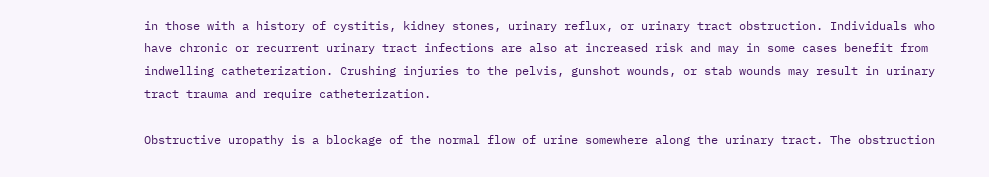in those with a history of cystitis, kidney stones, urinary reflux, or urinary tract obstruction. Individuals who have chronic or recurrent urinary tract infections are also at increased risk and may in some cases benefit from indwelling catheterization. Crushing injuries to the pelvis, gunshot wounds, or stab wounds may result in urinary tract trauma and require catheterization.

Obstructive uropathy is a blockage of the normal flow of urine somewhere along the urinary tract. The obstruction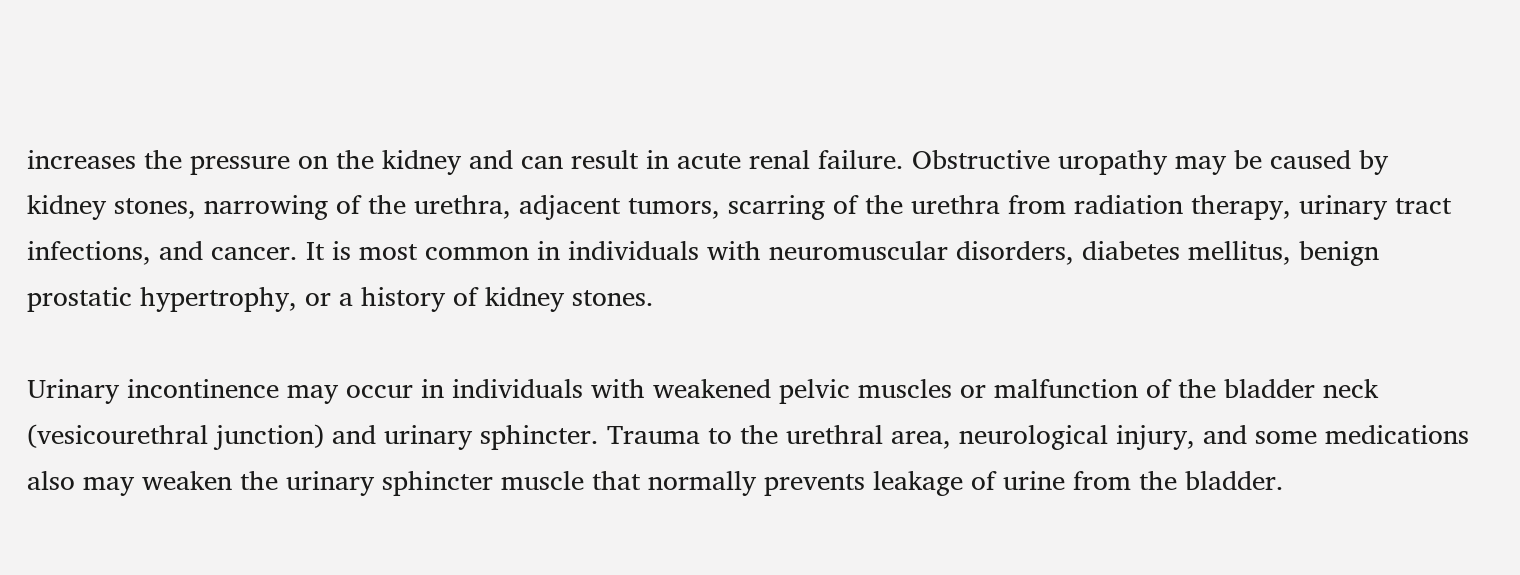increases the pressure on the kidney and can result in acute renal failure. Obstructive uropathy may be caused by kidney stones, narrowing of the urethra, adjacent tumors, scarring of the urethra from radiation therapy, urinary tract infections, and cancer. It is most common in individuals with neuromuscular disorders, diabetes mellitus, benign prostatic hypertrophy, or a history of kidney stones.

Urinary incontinence may occur in individuals with weakened pelvic muscles or malfunction of the bladder neck (vesicourethral junction) and urinary sphincter. Trauma to the urethral area, neurological injury, and some medications also may weaken the urinary sphincter muscle that normally prevents leakage of urine from the bladder.